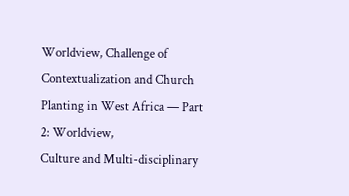Worldview, Challenge of Contextualization and Church
Planting in West Africa — Part 2: Worldview,
Culture and Multi-disciplinary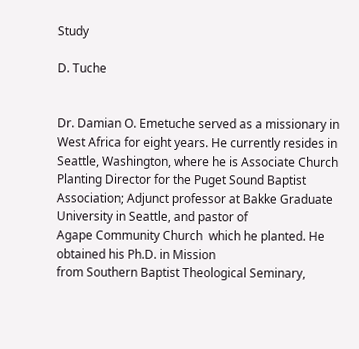Study

D. Tuche


Dr. Damian O. Emetuche served as a missionary in West Africa for eight years. He currently resides in
Seattle, Washington, where he is Associate Church Planting Director for the Puget Sound Baptist
Association; Adjunct professor at Bakke Graduate University in Seattle, and pastor of
Agape Community Church  which he planted. He obtained his Ph.D. in Mission
from Southern Baptist Theological Seminary,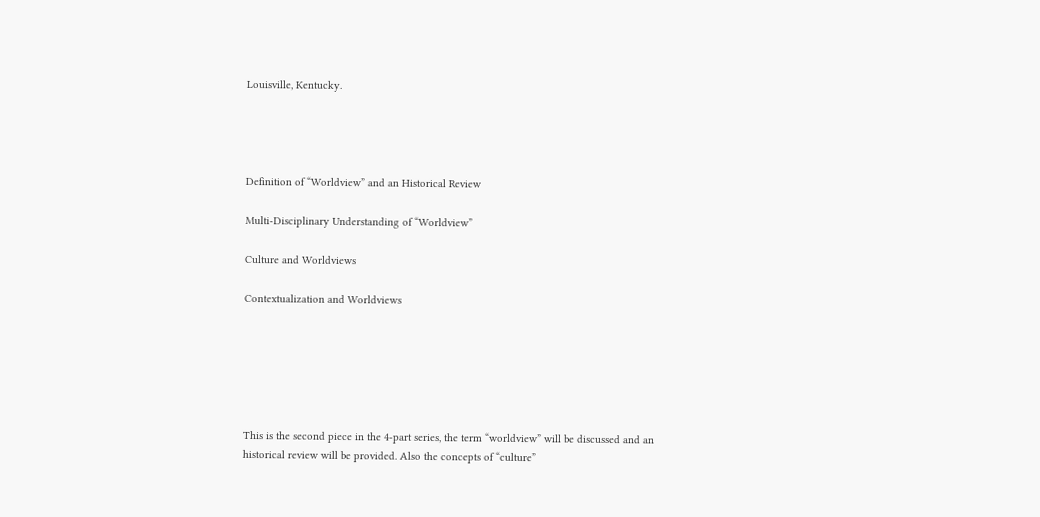Louisville, Kentucky.




Definition of “Worldview” and an Historical Review

Multi-Disciplinary Understanding of “Worldview”

Culture and Worldviews

Contextualization and Worldviews






This is the second piece in the 4-part series, the term “worldview” will be discussed and an historical review will be provided. Also the concepts of “culture”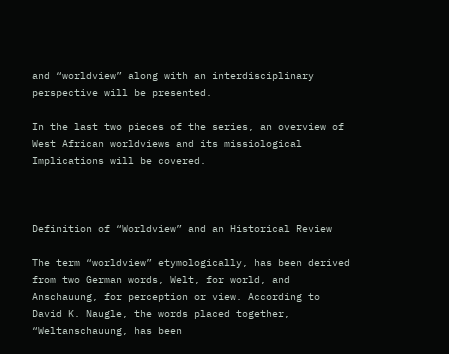and “worldview” along with an interdisciplinary perspective will be presented.

In the last two pieces of the series, an overview of West African worldviews and its missiological Implications will be covered.



Definition of “Worldview” and an Historical Review

The term “worldview” etymologically, has been derived from two German words, Welt, for world, and Anschauung, for perception or view. According to David K. Naugle, the words placed together, “Weltanschauung, has been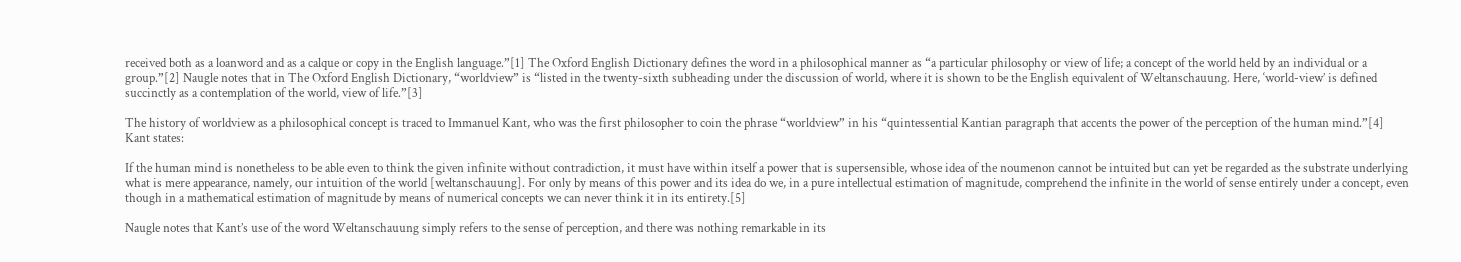received both as a loanword and as a calque or copy in the English language.”[1] The Oxford English Dictionary defines the word in a philosophical manner as “a particular philosophy or view of life; a concept of the world held by an individual or a group.”[2] Naugle notes that in The Oxford English Dictionary, “worldview” is “listed in the twenty-sixth subheading under the discussion of world, where it is shown to be the English equivalent of Weltanschauung. Here, ‘world-view’ is defined succinctly as a contemplation of the world, view of life.”[3]

The history of worldview as a philosophical concept is traced to Immanuel Kant, who was the first philosopher to coin the phrase “worldview” in his “quintessential Kantian paragraph that accents the power of the perception of the human mind.”[4] Kant states:

If the human mind is nonetheless to be able even to think the given infinite without contradiction, it must have within itself a power that is supersensible, whose idea of the noumenon cannot be intuited but can yet be regarded as the substrate underlying what is mere appearance, namely, our intuition of the world [weltanschauung]. For only by means of this power and its idea do we, in a pure intellectual estimation of magnitude, comprehend the infinite in the world of sense entirely under a concept, even though in a mathematical estimation of magnitude by means of numerical concepts we can never think it in its entirety.[5]

Naugle notes that Kant’s use of the word Weltanschauung simply refers to the sense of perception, and there was nothing remarkable in its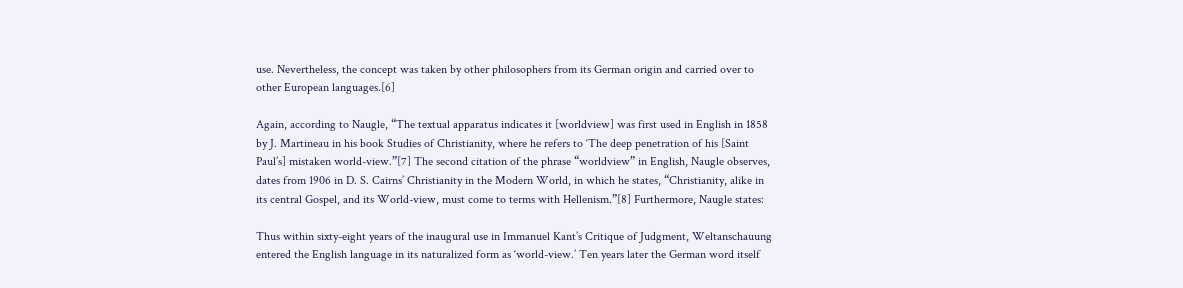use. Nevertheless, the concept was taken by other philosophers from its German origin and carried over to other European languages.[6]

Again, according to Naugle, “The textual apparatus indicates it [worldview] was first used in English in 1858 by J. Martineau in his book Studies of Christianity, where he refers to ‘The deep penetration of his [Saint Paul’s] mistaken world-view.”[7] The second citation of the phrase “worldview” in English, Naugle observes, dates from 1906 in D. S. Cairns’ Christianity in the Modern World, in which he states, “Christianity, alike in its central Gospel, and its World-view, must come to terms with Hellenism.”[8] Furthermore, Naugle states:

Thus within sixty-eight years of the inaugural use in Immanuel Kant’s Critique of Judgment, Weltanschauung entered the English language in its naturalized form as ‘world-view.’ Ten years later the German word itself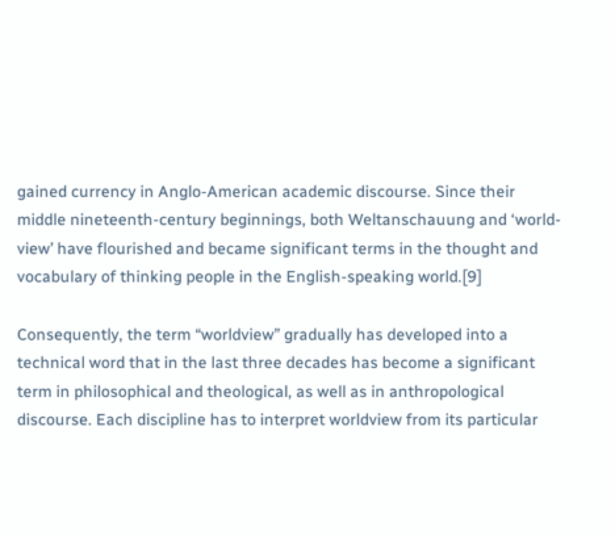gained currency in Anglo-American academic discourse. Since their middle nineteenth-century beginnings, both Weltanschauung and ‘world-view’ have flourished and became significant terms in the thought and vocabulary of thinking people in the English-speaking world.[9]

Consequently, the term “worldview” gradually has developed into a technical word that in the last three decades has become a significant term in philosophical and theological, as well as in anthropological discourse. Each discipline has to interpret worldview from its particular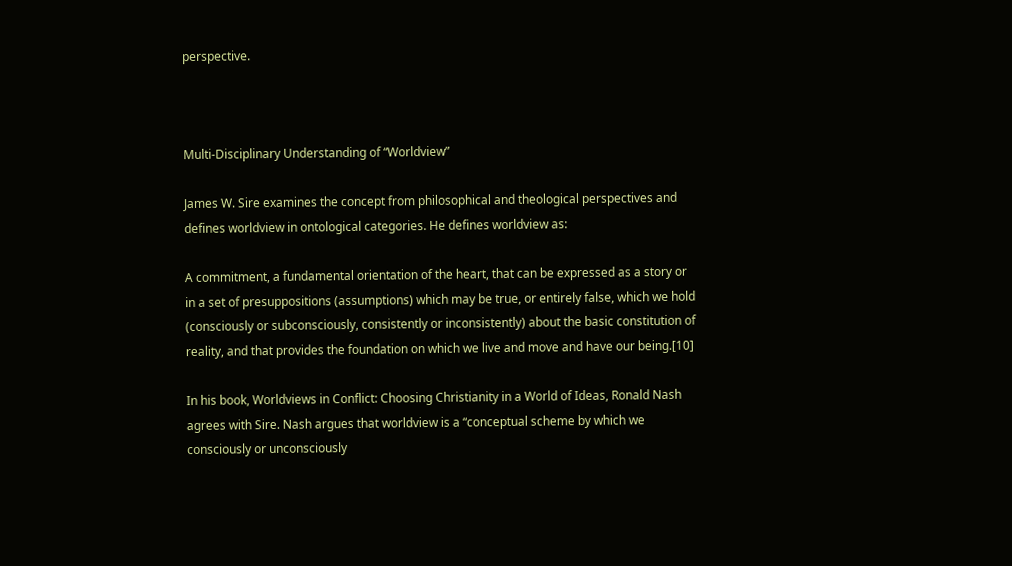perspective.



Multi-Disciplinary Understanding of “Worldview”

James W. Sire examines the concept from philosophical and theological perspectives and defines worldview in ontological categories. He defines worldview as:

A commitment, a fundamental orientation of the heart, that can be expressed as a story or in a set of presuppositions (assumptions) which may be true, or entirely false, which we hold (consciously or subconsciously, consistently or inconsistently) about the basic constitution of reality, and that provides the foundation on which we live and move and have our being.[10]

In his book, Worldviews in Conflict: Choosing Christianity in a World of Ideas, Ronald Nash agrees with Sire. Nash argues that worldview is a “conceptual scheme by which we consciously or unconsciously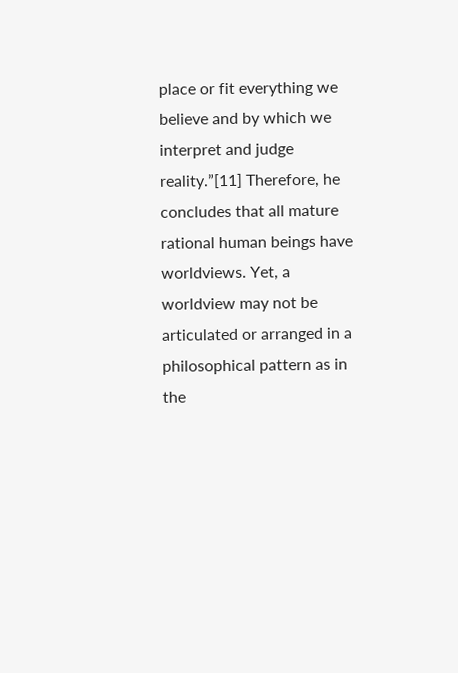place or fit everything we believe and by which we interpret and judge reality.”[11] Therefore, he concludes that all mature rational human beings have worldviews. Yet, a worldview may not be articulated or arranged in a philosophical pattern as in the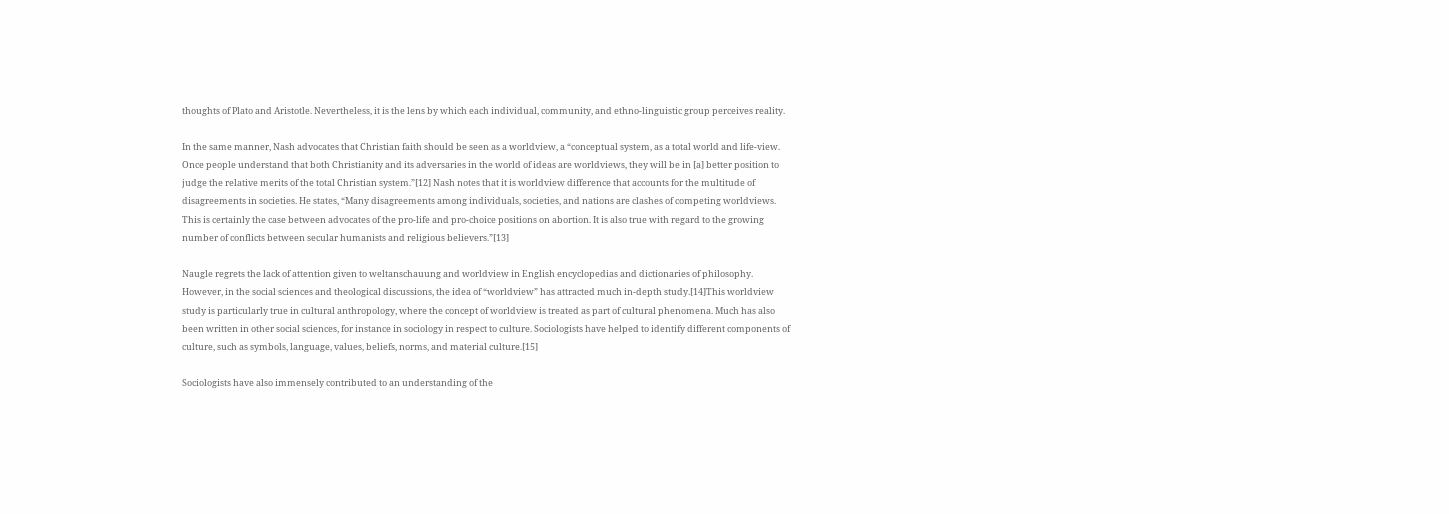thoughts of Plato and Aristotle. Nevertheless, it is the lens by which each individual, community, and ethno-linguistic group perceives reality.

In the same manner, Nash advocates that Christian faith should be seen as a worldview, a “conceptual system, as a total world and life-view. Once people understand that both Christianity and its adversaries in the world of ideas are worldviews, they will be in [a] better position to judge the relative merits of the total Christian system.”[12] Nash notes that it is worldview difference that accounts for the multitude of disagreements in societies. He states, “Many disagreements among individuals, societies, and nations are clashes of competing worldviews. This is certainly the case between advocates of the pro-life and pro-choice positions on abortion. It is also true with regard to the growing number of conflicts between secular humanists and religious believers.”[13]

Naugle regrets the lack of attention given to weltanschauung and worldview in English encyclopedias and dictionaries of philosophy. However, in the social sciences and theological discussions, the idea of “worldview” has attracted much in-depth study.[14]This worldview study is particularly true in cultural anthropology, where the concept of worldview is treated as part of cultural phenomena. Much has also been written in other social sciences, for instance in sociology in respect to culture. Sociologists have helped to identify different components of culture, such as symbols, language, values, beliefs, norms, and material culture.[15]

Sociologists have also immensely contributed to an understanding of the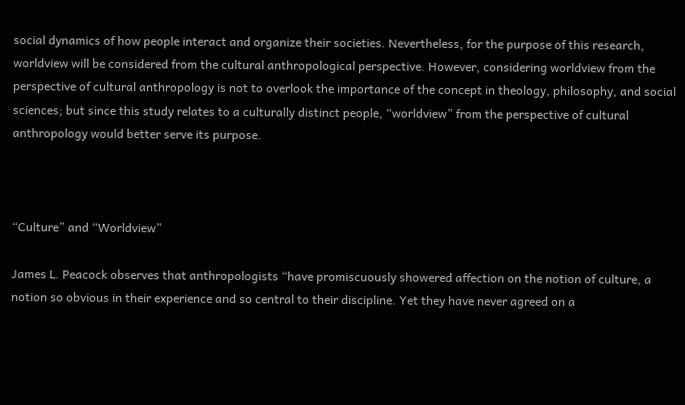social dynamics of how people interact and organize their societies. Nevertheless, for the purpose of this research, worldview will be considered from the cultural anthropological perspective. However, considering worldview from the perspective of cultural anthropology is not to overlook the importance of the concept in theology, philosophy, and social sciences; but since this study relates to a culturally distinct people, “worldview” from the perspective of cultural anthropology would better serve its purpose.



“Culture” and “Worldview”

James L. Peacock observes that anthropologists “have promiscuously showered affection on the notion of culture, a notion so obvious in their experience and so central to their discipline. Yet they have never agreed on a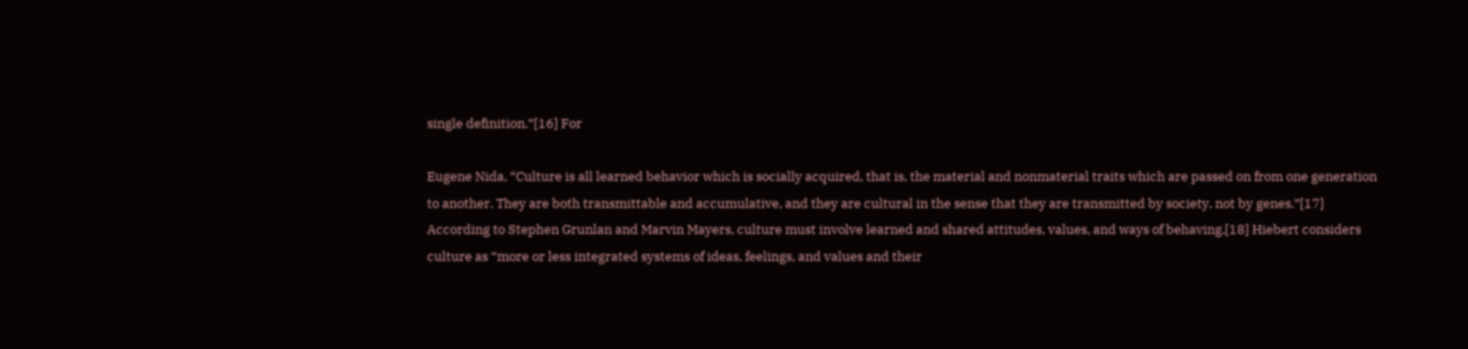single definition.”[16] For

Eugene Nida, “Culture is all learned behavior which is socially acquired, that is, the material and nonmaterial traits which are passed on from one generation to another. They are both transmittable and accumulative, and they are cultural in the sense that they are transmitted by society, not by genes.”[17] According to Stephen Grunlan and Marvin Mayers, culture must involve learned and shared attitudes, values, and ways of behaving.[18] Hiebert considers culture as “more or less integrated systems of ideas, feelings, and values and their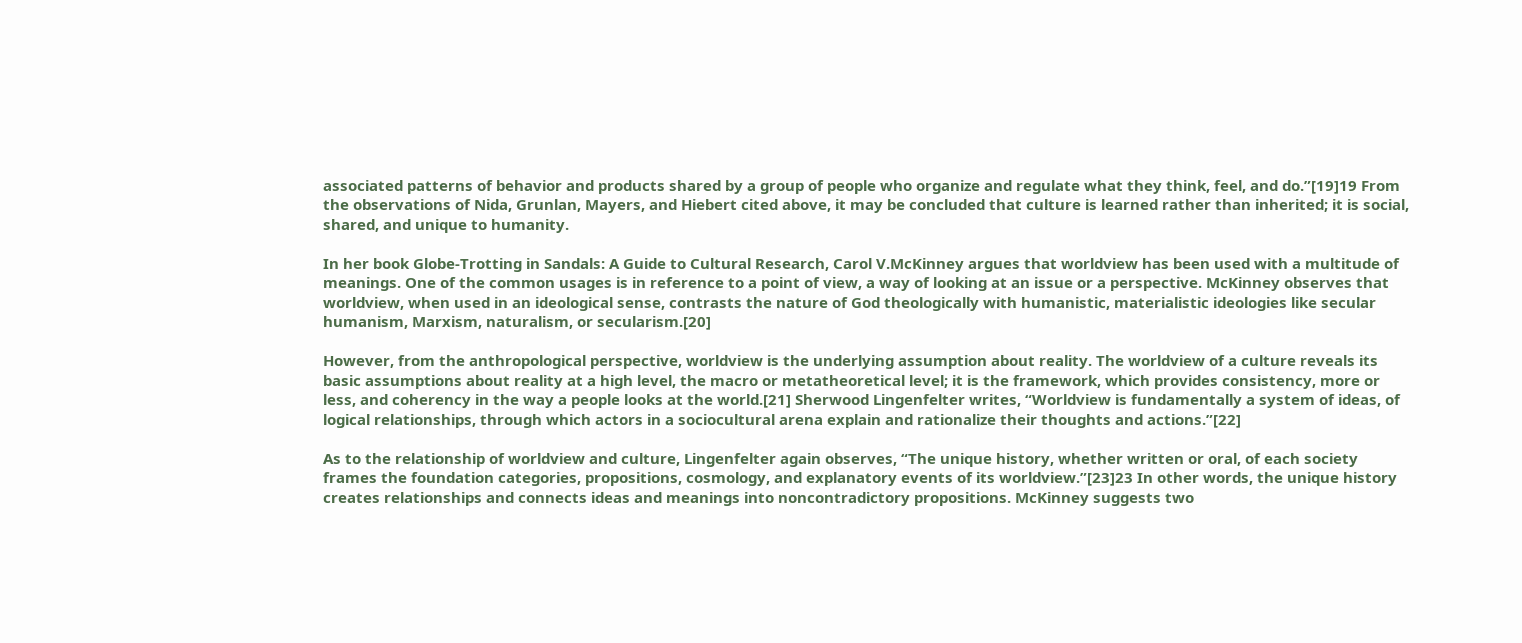associated patterns of behavior and products shared by a group of people who organize and regulate what they think, feel, and do.”[19]19 From the observations of Nida, Grunlan, Mayers, and Hiebert cited above, it may be concluded that culture is learned rather than inherited; it is social, shared, and unique to humanity.

In her book Globe-Trotting in Sandals: A Guide to Cultural Research, Carol V.McKinney argues that worldview has been used with a multitude of meanings. One of the common usages is in reference to a point of view, a way of looking at an issue or a perspective. McKinney observes that worldview, when used in an ideological sense, contrasts the nature of God theologically with humanistic, materialistic ideologies like secular humanism, Marxism, naturalism, or secularism.[20]

However, from the anthropological perspective, worldview is the underlying assumption about reality. The worldview of a culture reveals its basic assumptions about reality at a high level, the macro or metatheoretical level; it is the framework, which provides consistency, more or less, and coherency in the way a people looks at the world.[21] Sherwood Lingenfelter writes, “Worldview is fundamentally a system of ideas, of logical relationships, through which actors in a sociocultural arena explain and rationalize their thoughts and actions.”[22]

As to the relationship of worldview and culture, Lingenfelter again observes, “The unique history, whether written or oral, of each society frames the foundation categories, propositions, cosmology, and explanatory events of its worldview.”[23]23 In other words, the unique history creates relationships and connects ideas and meanings into noncontradictory propositions. McKinney suggests two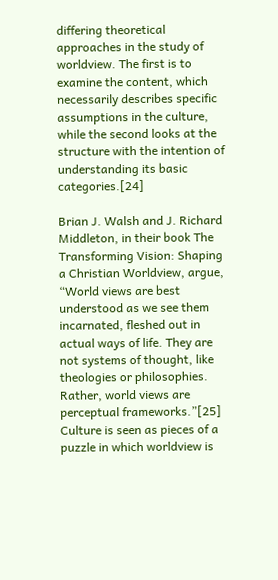differing theoretical approaches in the study of worldview. The first is to examine the content, which necessarily describes specific assumptions in the culture, while the second looks at the structure with the intention of understanding its basic categories.[24]

Brian J. Walsh and J. Richard Middleton, in their book The Transforming Vision: Shaping a Christian Worldview, argue, “World views are best understood as we see them incarnated, fleshed out in actual ways of life. They are not systems of thought, like theologies or philosophies. Rather, world views are perceptual frameworks.”[25] Culture is seen as pieces of a puzzle in which worldview is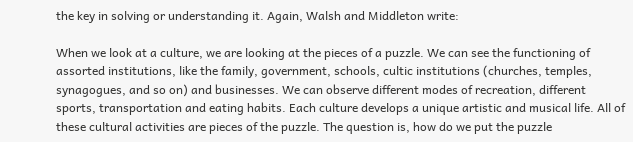the key in solving or understanding it. Again, Walsh and Middleton write:

When we look at a culture, we are looking at the pieces of a puzzle. We can see the functioning of assorted institutions, like the family, government, schools, cultic institutions (churches, temples, synagogues, and so on) and businesses. We can observe different modes of recreation, different sports, transportation and eating habits. Each culture develops a unique artistic and musical life. All of these cultural activities are pieces of the puzzle. The question is, how do we put the puzzle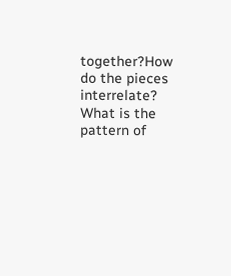together?How do the pieces interrelate? What is the pattern of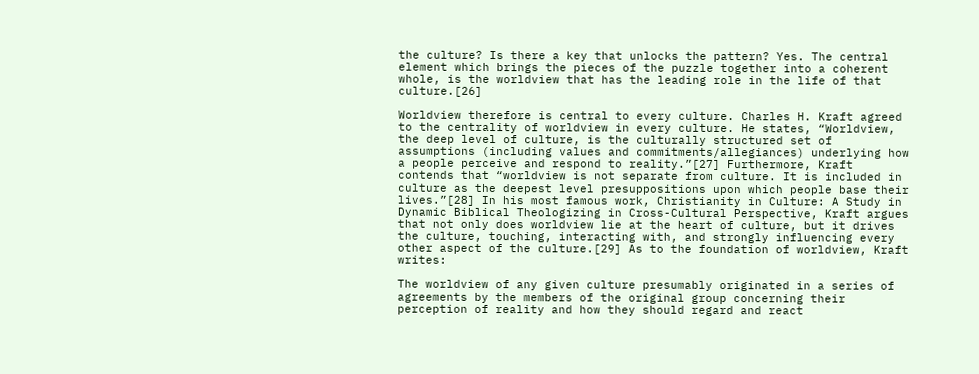the culture? Is there a key that unlocks the pattern? Yes. The central element which brings the pieces of the puzzle together into a coherent whole, is the worldview that has the leading role in the life of that culture.[26]

Worldview therefore is central to every culture. Charles H. Kraft agreed to the centrality of worldview in every culture. He states, “Worldview, the deep level of culture, is the culturally structured set of assumptions (including values and commitments/allegiances) underlying how a people perceive and respond to reality.”[27] Furthermore, Kraft contends that “worldview is not separate from culture. It is included in culture as the deepest level presuppositions upon which people base their lives.”[28] In his most famous work, Christianity in Culture: A Study in Dynamic Biblical Theologizing in Cross-Cultural Perspective, Kraft argues that not only does worldview lie at the heart of culture, but it drives the culture, touching, interacting with, and strongly influencing every other aspect of the culture.[29] As to the foundation of worldview, Kraft writes:

The worldview of any given culture presumably originated in a series of agreements by the members of the original group concerning their perception of reality and how they should regard and react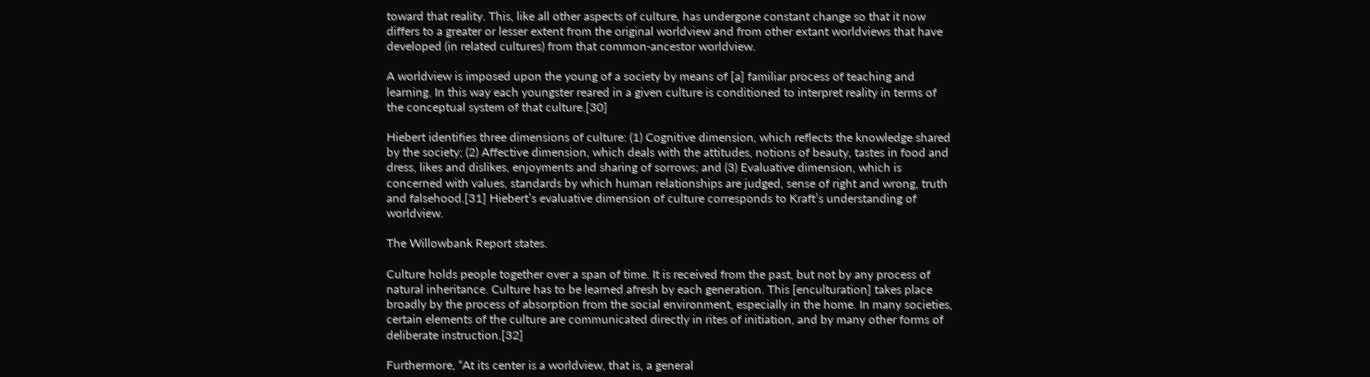toward that reality. This, like all other aspects of culture, has undergone constant change so that it now differs to a greater or lesser extent from the original worldview and from other extant worldviews that have developed (in related cultures) from that common-ancestor worldview.

A worldview is imposed upon the young of a society by means of [a] familiar process of teaching and learning. In this way each youngster reared in a given culture is conditioned to interpret reality in terms of the conceptual system of that culture.[30]

Hiebert identifies three dimensions of culture: (1) Cognitive dimension, which reflects the knowledge shared by the society; (2) Affective dimension, which deals with the attitudes, notions of beauty, tastes in food and dress, likes and dislikes, enjoyments and sharing of sorrows; and (3) Evaluative dimension, which is concerned with values, standards by which human relationships are judged, sense of right and wrong, truth and falsehood.[31] Hiebert’s evaluative dimension of culture corresponds to Kraft’s understanding of worldview.

The Willowbank Report states.

Culture holds people together over a span of time. It is received from the past, but not by any process of natural inheritance. Culture has to be learned afresh by each generation. This [enculturation] takes place broadly by the process of absorption from the social environment, especially in the home. In many societies, certain elements of the culture are communicated directly in rites of initiation, and by many other forms of deliberate instruction.[32]

Furthermore, “At its center is a worldview, that is, a general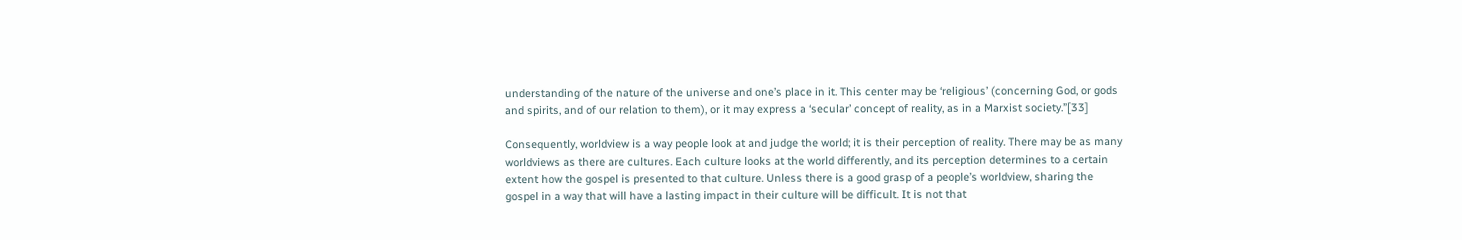understanding of the nature of the universe and one’s place in it. This center may be ‘religious’ (concerning God, or gods and spirits, and of our relation to them), or it may express a ‘secular’ concept of reality, as in a Marxist society.”[33]

Consequently, worldview is a way people look at and judge the world; it is their perception of reality. There may be as many worldviews as there are cultures. Each culture looks at the world differently, and its perception determines to a certain extent how the gospel is presented to that culture. Unless there is a good grasp of a people’s worldview, sharing the gospel in a way that will have a lasting impact in their culture will be difficult. It is not that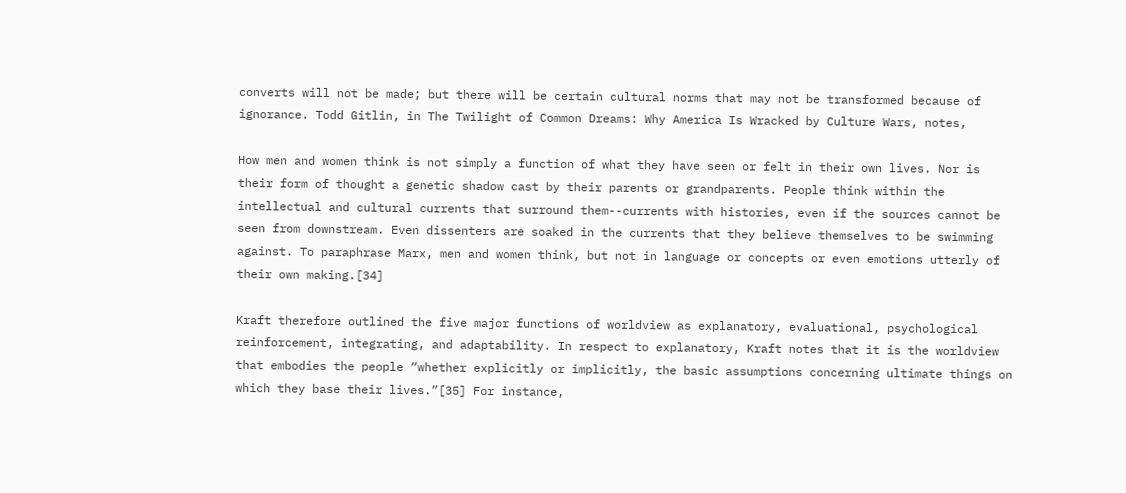converts will not be made; but there will be certain cultural norms that may not be transformed because of ignorance. Todd Gitlin, in The Twilight of Common Dreams: Why America Is Wracked by Culture Wars, notes,

How men and women think is not simply a function of what they have seen or felt in their own lives. Nor is their form of thought a genetic shadow cast by their parents or grandparents. People think within the intellectual and cultural currents that surround them--currents with histories, even if the sources cannot be seen from downstream. Even dissenters are soaked in the currents that they believe themselves to be swimming against. To paraphrase Marx, men and women think, but not in language or concepts or even emotions utterly of their own making.[34]

Kraft therefore outlined the five major functions of worldview as explanatory, evaluational, psychological reinforcement, integrating, and adaptability. In respect to explanatory, Kraft notes that it is the worldview that embodies the people “whether explicitly or implicitly, the basic assumptions concerning ultimate things on which they base their lives.”[35] For instance,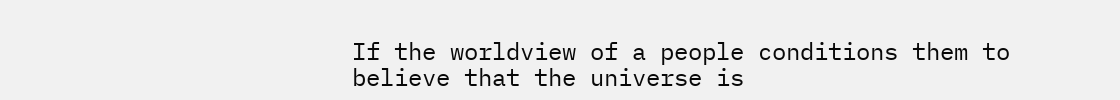If the worldview of a people conditions them to believe that the universe is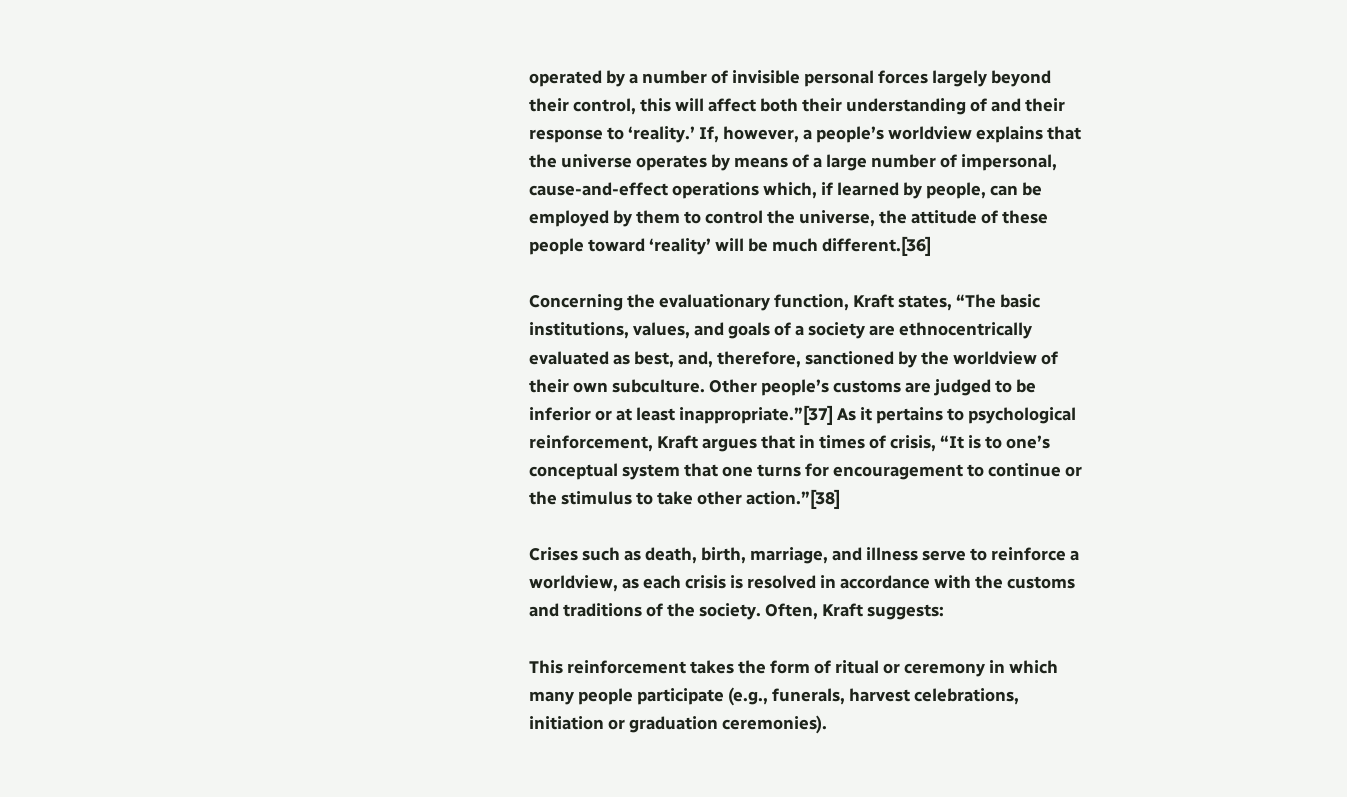operated by a number of invisible personal forces largely beyond their control, this will affect both their understanding of and their response to ‘reality.’ If, however, a people’s worldview explains that the universe operates by means of a large number of impersonal, cause-and-effect operations which, if learned by people, can be employed by them to control the universe, the attitude of these people toward ‘reality’ will be much different.[36]

Concerning the evaluationary function, Kraft states, “The basic institutions, values, and goals of a society are ethnocentrically evaluated as best, and, therefore, sanctioned by the worldview of their own subculture. Other people’s customs are judged to be inferior or at least inappropriate.”[37] As it pertains to psychological reinforcement, Kraft argues that in times of crisis, “It is to one’s conceptual system that one turns for encouragement to continue or the stimulus to take other action.”[38]

Crises such as death, birth, marriage, and illness serve to reinforce a worldview, as each crisis is resolved in accordance with the customs and traditions of the society. Often, Kraft suggests:

This reinforcement takes the form of ritual or ceremony in which many people participate (e.g., funerals, harvest celebrations, initiation or graduation ceremonies).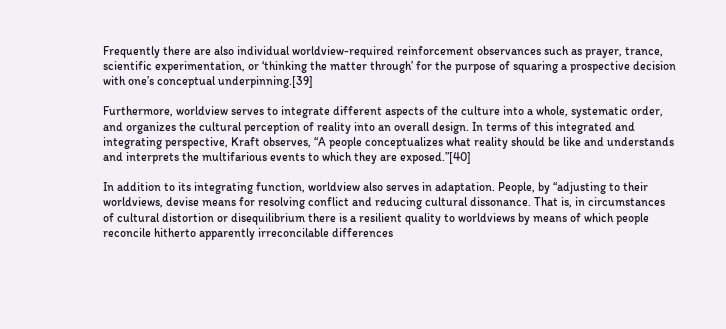Frequently there are also individual worldview-required reinforcement observances such as prayer, trance, scientific experimentation, or ‘thinking the matter through’ for the purpose of squaring a prospective decision with one’s conceptual underpinning.[39]

Furthermore, worldview serves to integrate different aspects of the culture into a whole, systematic order, and organizes the cultural perception of reality into an overall design. In terms of this integrated and integrating perspective, Kraft observes, “A people conceptualizes what reality should be like and understands and interprets the multifarious events to which they are exposed.”[40]

In addition to its integrating function, worldview also serves in adaptation. People, by “adjusting to their worldviews, devise means for resolving conflict and reducing cultural dissonance. That is, in circumstances of cultural distortion or disequilibrium there is a resilient quality to worldviews by means of which people reconcile hitherto apparently irreconcilable differences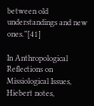between old understandings and new ones.”[41]

In Anthropological Reflections on Missiological Issues, Hiebert notes,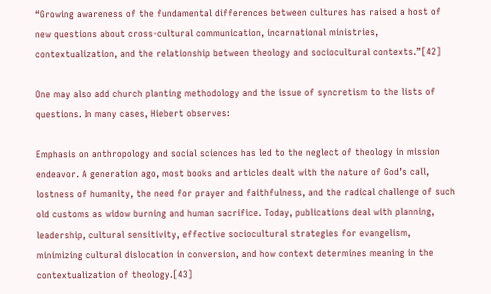“Growing awareness of the fundamental differences between cultures has raised a host of new questions about cross-cultural communication, incarnational ministries, contextualization, and the relationship between theology and sociocultural contexts.”[42]

One may also add church planting methodology and the issue of syncretism to the lists of questions. In many cases, Hiebert observes:

Emphasis on anthropology and social sciences has led to the neglect of theology in mission endeavor. A generation ago, most books and articles dealt with the nature of God’s call, lostness of humanity, the need for prayer and faithfulness, and the radical challenge of such old customs as widow burning and human sacrifice. Today, publications deal with planning, leadership, cultural sensitivity, effective sociocultural strategies for evangelism, minimizing cultural dislocation in conversion, and how context determines meaning in the contextualization of theology.[43]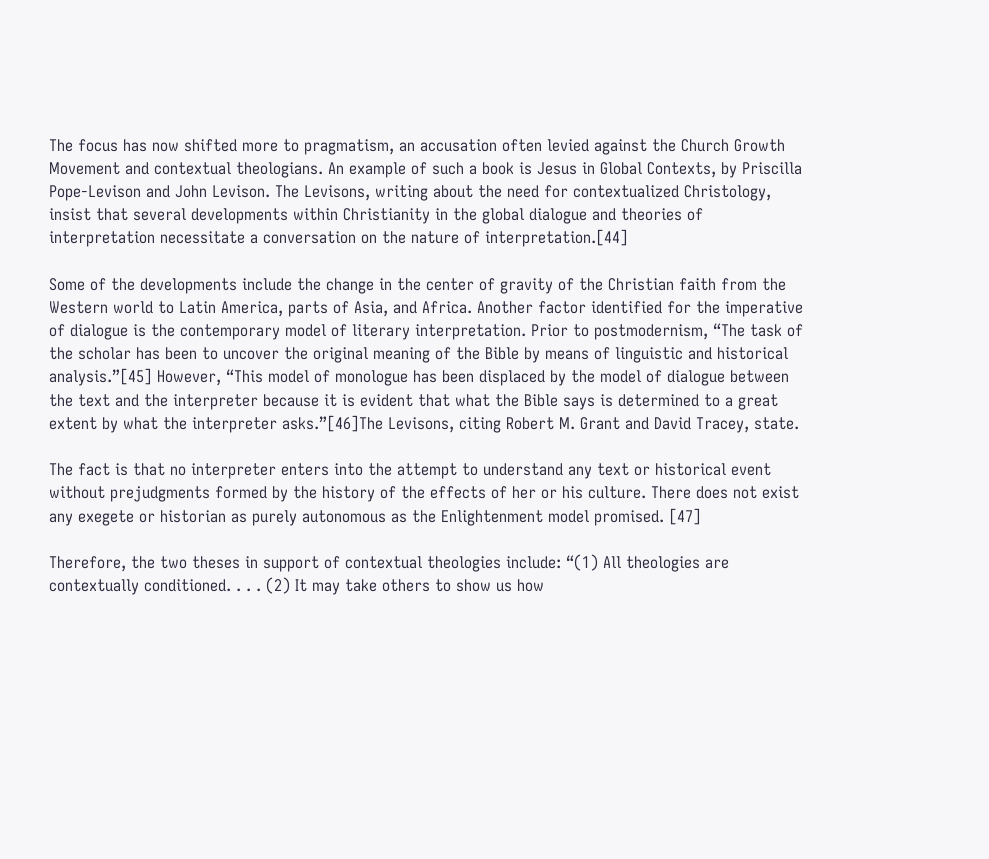The focus has now shifted more to pragmatism, an accusation often levied against the Church Growth Movement and contextual theologians. An example of such a book is Jesus in Global Contexts, by Priscilla Pope-Levison and John Levison. The Levisons, writing about the need for contextualized Christology, insist that several developments within Christianity in the global dialogue and theories of interpretation necessitate a conversation on the nature of interpretation.[44]

Some of the developments include the change in the center of gravity of the Christian faith from the Western world to Latin America, parts of Asia, and Africa. Another factor identified for the imperative of dialogue is the contemporary model of literary interpretation. Prior to postmodernism, “The task of the scholar has been to uncover the original meaning of the Bible by means of linguistic and historical analysis.”[45] However, “This model of monologue has been displaced by the model of dialogue between the text and the interpreter because it is evident that what the Bible says is determined to a great extent by what the interpreter asks.”[46]The Levisons, citing Robert M. Grant and David Tracey, state.

The fact is that no interpreter enters into the attempt to understand any text or historical event without prejudgments formed by the history of the effects of her or his culture. There does not exist any exegete or historian as purely autonomous as the Enlightenment model promised. [47]

Therefore, the two theses in support of contextual theologies include: “(1) All theologies are contextually conditioned. . . . (2) It may take others to show us how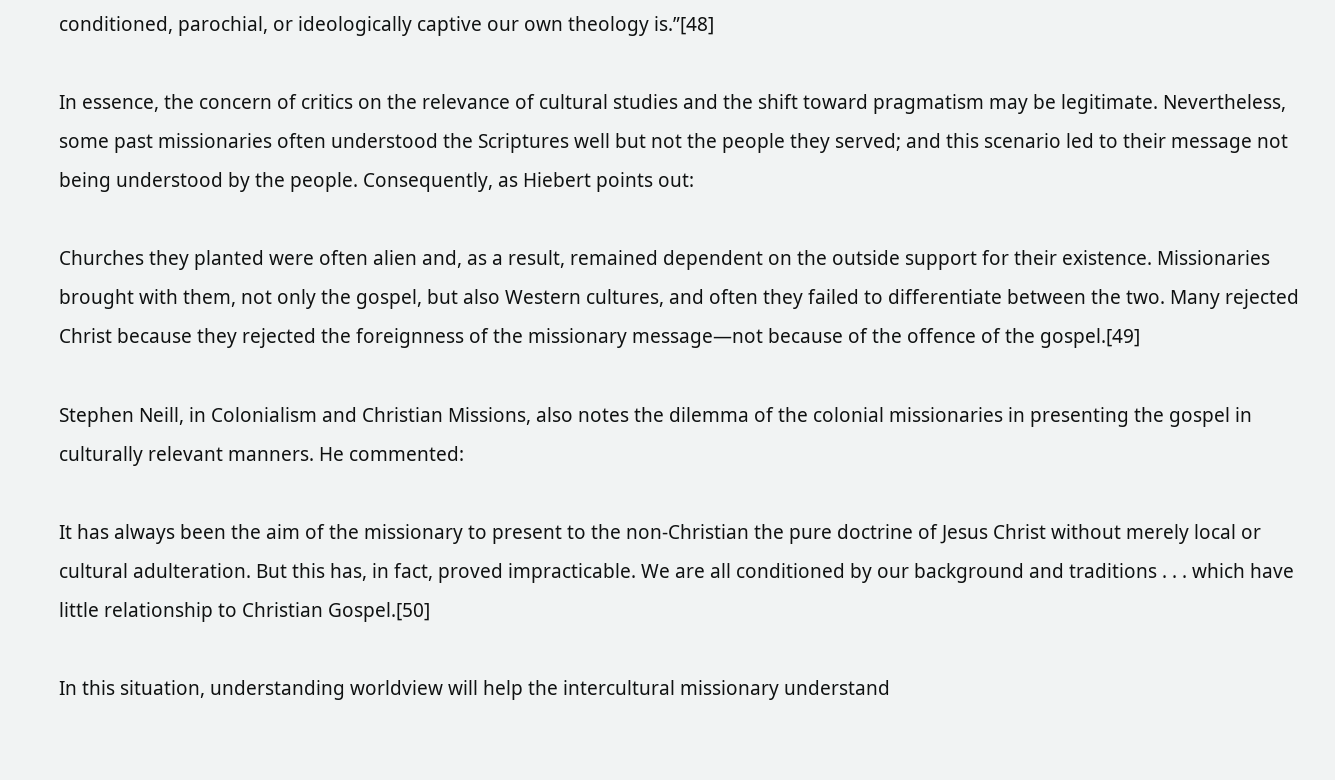conditioned, parochial, or ideologically captive our own theology is.”[48]

In essence, the concern of critics on the relevance of cultural studies and the shift toward pragmatism may be legitimate. Nevertheless, some past missionaries often understood the Scriptures well but not the people they served; and this scenario led to their message not being understood by the people. Consequently, as Hiebert points out:

Churches they planted were often alien and, as a result, remained dependent on the outside support for their existence. Missionaries brought with them, not only the gospel, but also Western cultures, and often they failed to differentiate between the two. Many rejected Christ because they rejected the foreignness of the missionary message—not because of the offence of the gospel.[49]

Stephen Neill, in Colonialism and Christian Missions, also notes the dilemma of the colonial missionaries in presenting the gospel in culturally relevant manners. He commented:

It has always been the aim of the missionary to present to the non-Christian the pure doctrine of Jesus Christ without merely local or cultural adulteration. But this has, in fact, proved impracticable. We are all conditioned by our background and traditions . . . which have little relationship to Christian Gospel.[50]

In this situation, understanding worldview will help the intercultural missionary understand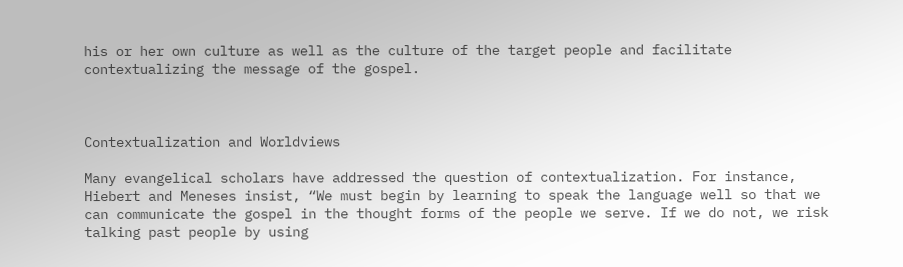his or her own culture as well as the culture of the target people and facilitate contextualizing the message of the gospel.



Contextualization and Worldviews

Many evangelical scholars have addressed the question of contextualization. For instance, Hiebert and Meneses insist, “We must begin by learning to speak the language well so that we can communicate the gospel in the thought forms of the people we serve. If we do not, we risk talking past people by using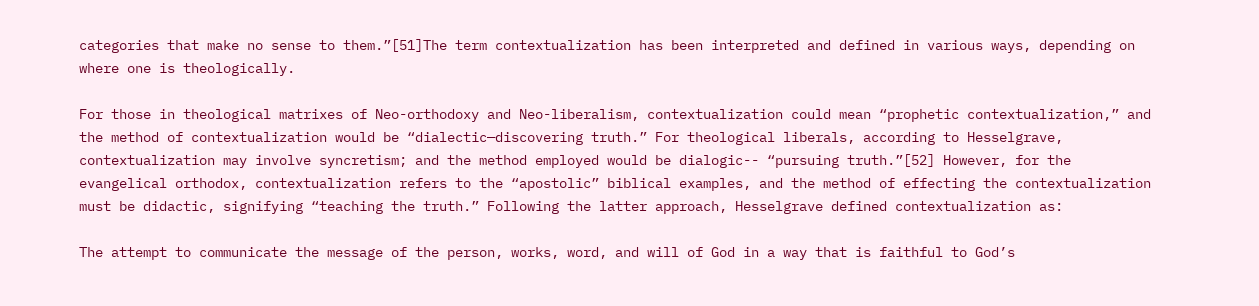categories that make no sense to them.”[51]The term contextualization has been interpreted and defined in various ways, depending on where one is theologically.

For those in theological matrixes of Neo-orthodoxy and Neo-liberalism, contextualization could mean “prophetic contextualization,” and the method of contextualization would be “dialectic—discovering truth.” For theological liberals, according to Hesselgrave, contextualization may involve syncretism; and the method employed would be dialogic-- “pursuing truth.”[52] However, for the evangelical orthodox, contextualization refers to the “apostolic” biblical examples, and the method of effecting the contextualization must be didactic, signifying “teaching the truth.” Following the latter approach, Hesselgrave defined contextualization as:

The attempt to communicate the message of the person, works, word, and will of God in a way that is faithful to God’s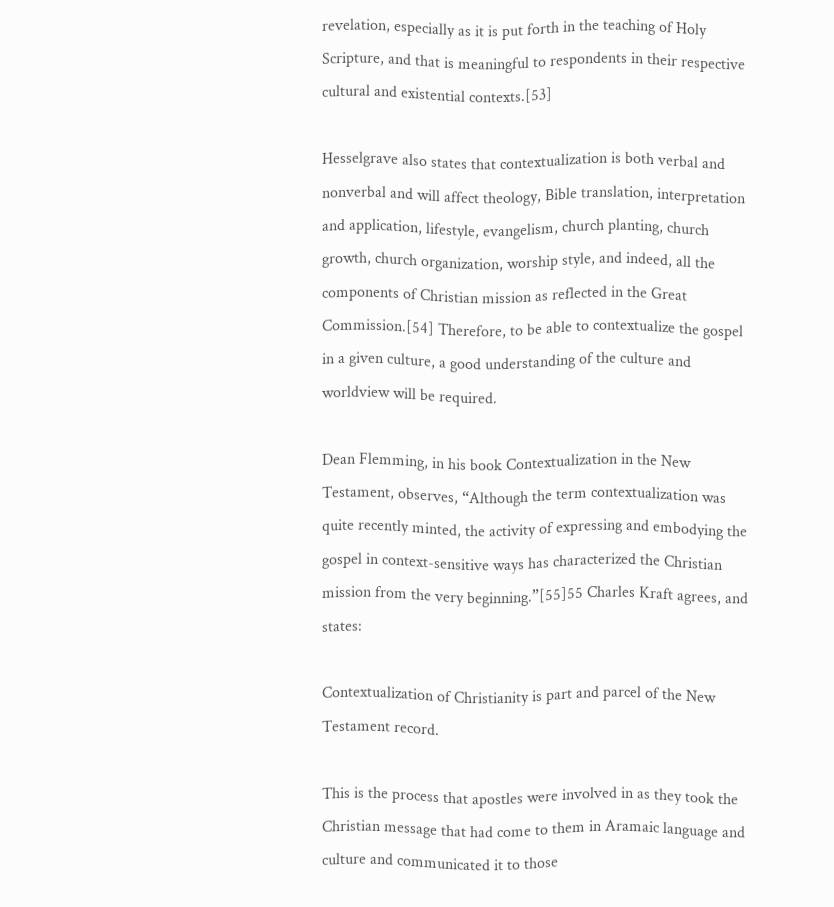revelation, especially as it is put forth in the teaching of Holy Scripture, and that is meaningful to respondents in their respective cultural and existential contexts.[53]

Hesselgrave also states that contextualization is both verbal and nonverbal and will affect theology, Bible translation, interpretation and application, lifestyle, evangelism, church planting, church growth, church organization, worship style, and indeed, all the components of Christian mission as reflected in the Great Commission.[54] Therefore, to be able to contextualize the gospel in a given culture, a good understanding of the culture and worldview will be required.

Dean Flemming, in his book Contextualization in the New Testament, observes, “Although the term contextualization was quite recently minted, the activity of expressing and embodying the gospel in context-sensitive ways has characterized the Christian mission from the very beginning.”[55]55 Charles Kraft agrees, and states:

Contextualization of Christianity is part and parcel of the New Testament record.

This is the process that apostles were involved in as they took the Christian message that had come to them in Aramaic language and culture and communicated it to those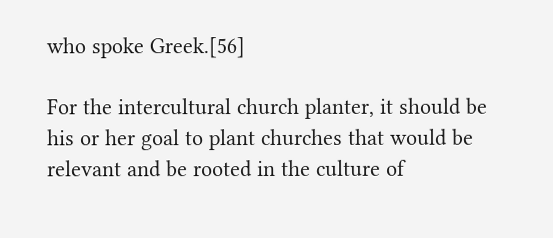who spoke Greek.[56]

For the intercultural church planter, it should be his or her goal to plant churches that would be relevant and be rooted in the culture of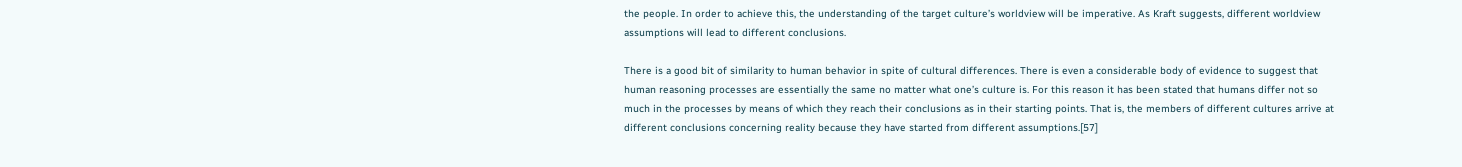the people. In order to achieve this, the understanding of the target culture’s worldview will be imperative. As Kraft suggests, different worldview assumptions will lead to different conclusions.

There is a good bit of similarity to human behavior in spite of cultural differences. There is even a considerable body of evidence to suggest that human reasoning processes are essentially the same no matter what one’s culture is. For this reason it has been stated that humans differ not so much in the processes by means of which they reach their conclusions as in their starting points. That is, the members of different cultures arrive at different conclusions concerning reality because they have started from different assumptions.[57]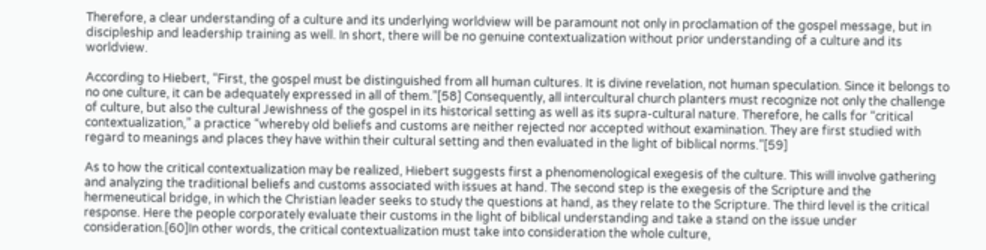Therefore, a clear understanding of a culture and its underlying worldview will be paramount not only in proclamation of the gospel message, but in discipleship and leadership training as well. In short, there will be no genuine contextualization without prior understanding of a culture and its worldview.

According to Hiebert, “First, the gospel must be distinguished from all human cultures. It is divine revelation, not human speculation. Since it belongs to no one culture, it can be adequately expressed in all of them.”[58] Consequently, all intercultural church planters must recognize not only the challenge of culture, but also the cultural Jewishness of the gospel in its historical setting as well as its supra-cultural nature. Therefore, he calls for “critical contextualization,” a practice “whereby old beliefs and customs are neither rejected nor accepted without examination. They are first studied with regard to meanings and places they have within their cultural setting and then evaluated in the light of biblical norms.”[59]

As to how the critical contextualization may be realized, Hiebert suggests first a phenomenological exegesis of the culture. This will involve gathering and analyzing the traditional beliefs and customs associated with issues at hand. The second step is the exegesis of the Scripture and the hermeneutical bridge, in which the Christian leader seeks to study the questions at hand, as they relate to the Scripture. The third level is the critical response. Here the people corporately evaluate their customs in the light of biblical understanding and take a stand on the issue under consideration.[60]In other words, the critical contextualization must take into consideration the whole culture,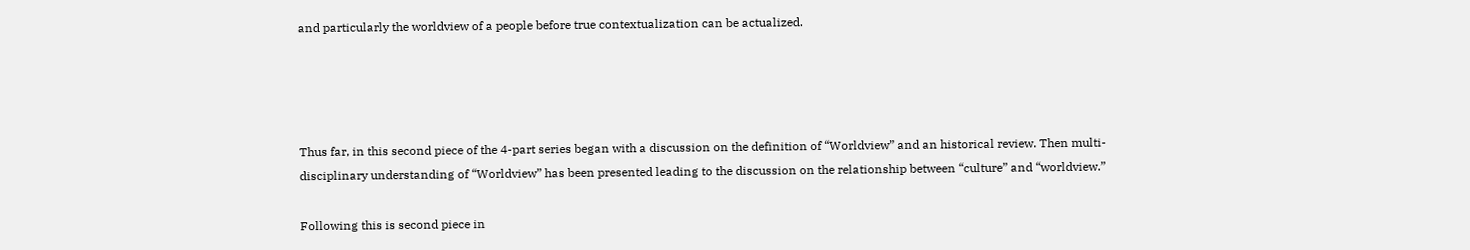and particularly the worldview of a people before true contextualization can be actualized.




Thus far, in this second piece of the 4-part series began with a discussion on the definition of “Worldview” and an historical review. Then multi-disciplinary understanding of “Worldview” has been presented leading to the discussion on the relationship between “culture” and “worldview.”

Following this is second piece in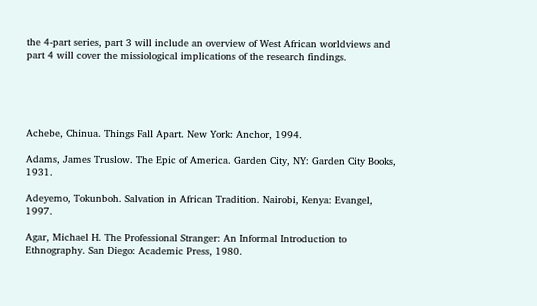the 4-part series, part 3 will include an overview of West African worldviews and part 4 will cover the missiological implications of the research findings.





Achebe, Chinua. Things Fall Apart. New York: Anchor, 1994.

Adams, James Truslow. The Epic of America. Garden City, NY: Garden City Books, 1931.

Adeyemo, Tokunboh. Salvation in African Tradition. Nairobi, Kenya: Evangel, 1997.

Agar, Michael H. The Professional Stranger: An Informal Introduction to Ethnography. San Diego: Academic Press, 1980.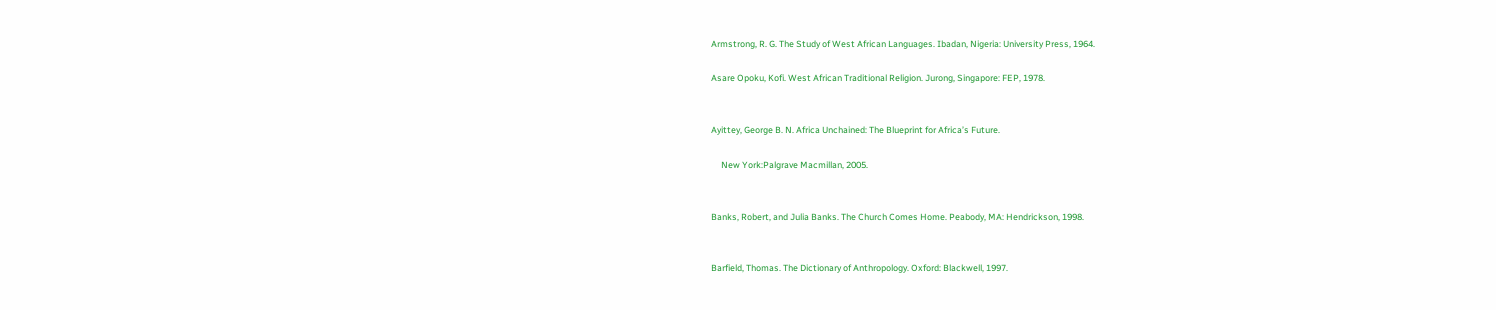Armstrong, R. G. The Study of West African Languages. Ibadan, Nigeria: University Press, 1964.

Asare Opoku, Kofi. West African Traditional Religion. Jurong, Singapore: FEP, 1978.


Ayittey, George B. N. Africa Unchained: The Blueprint for Africa’s Future.

     New York:Palgrave Macmillan, 2005.


Banks, Robert, and Julia Banks. The Church Comes Home. Peabody, MA: Hendrickson, 1998.


Barfield, Thomas. The Dictionary of Anthropology. Oxford: Blackwell, 1997.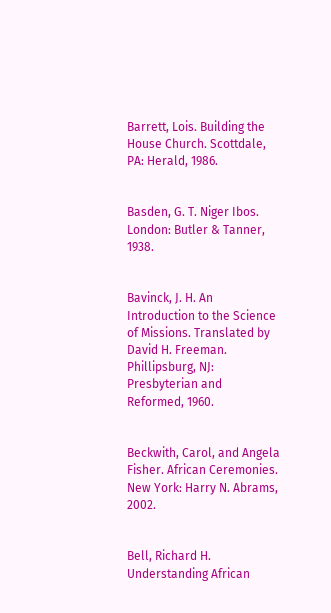Barrett, Lois. Building the House Church. Scottdale, PA: Herald, 1986.


Basden, G. T. Niger Ibos. London: Butler & Tanner, 1938.


Bavinck, J. H. An Introduction to the Science of Missions. Translated by David H. Freeman. Phillipsburg, NJ: Presbyterian and Reformed, 1960.


Beckwith, Carol, and Angela Fisher. African Ceremonies. New York: Harry N. Abrams, 2002.


Bell, Richard H. Understanding African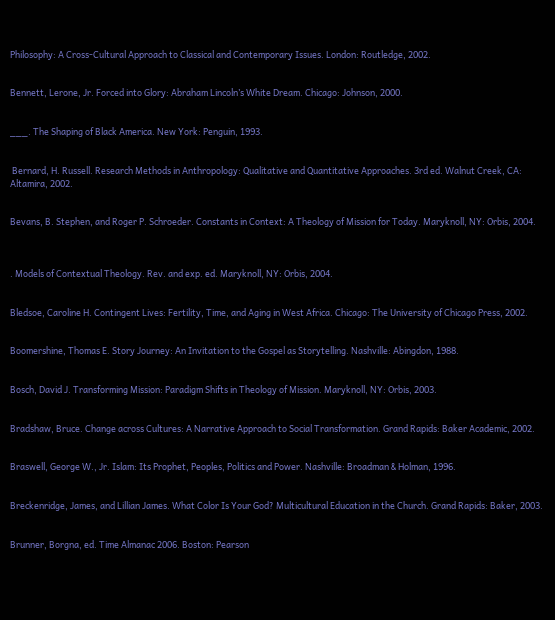Philosophy: A Cross-Cultural Approach to Classical and Contemporary Issues. London: Routledge, 2002.


Bennett, Lerone, Jr. Forced into Glory: Abraham Lincoln’s White Dream. Chicago: Johnson, 2000.


___. The Shaping of Black America. New York: Penguin, 1993.


 Bernard, H. Russell. Research Methods in Anthropology: Qualitative and Quantitative Approaches. 3rd ed. Walnut Creek, CA: Altamira, 2002.


Bevans, B. Stephen, and Roger P. Schroeder. Constants in Context: A Theology of Mission for Today. Maryknoll, NY: Orbis, 2004.



. Models of Contextual Theology. Rev. and exp. ed. Maryknoll, NY: Orbis, 2004.


Bledsoe, Caroline H. Contingent Lives: Fertility, Time, and Aging in West Africa. Chicago: The University of Chicago Press, 2002.


Boomershine, Thomas E. Story Journey: An Invitation to the Gospel as Storytelling. Nashville: Abingdon, 1988.


Bosch, David J. Transforming Mission: Paradigm Shifts in Theology of Mission. Maryknoll, NY: Orbis, 2003.


Bradshaw, Bruce. Change across Cultures: A Narrative Approach to Social Transformation. Grand Rapids: Baker Academic, 2002.


Braswell, George W., Jr. Islam: Its Prophet, Peoples, Politics and Power. Nashville: Broadman & Holman, 1996.


Breckenridge, James, and Lillian James. What Color Is Your God? Multicultural Education in the Church. Grand Rapids: Baker, 2003.


Brunner, Borgna, ed. Time Almanac 2006. Boston: Pearson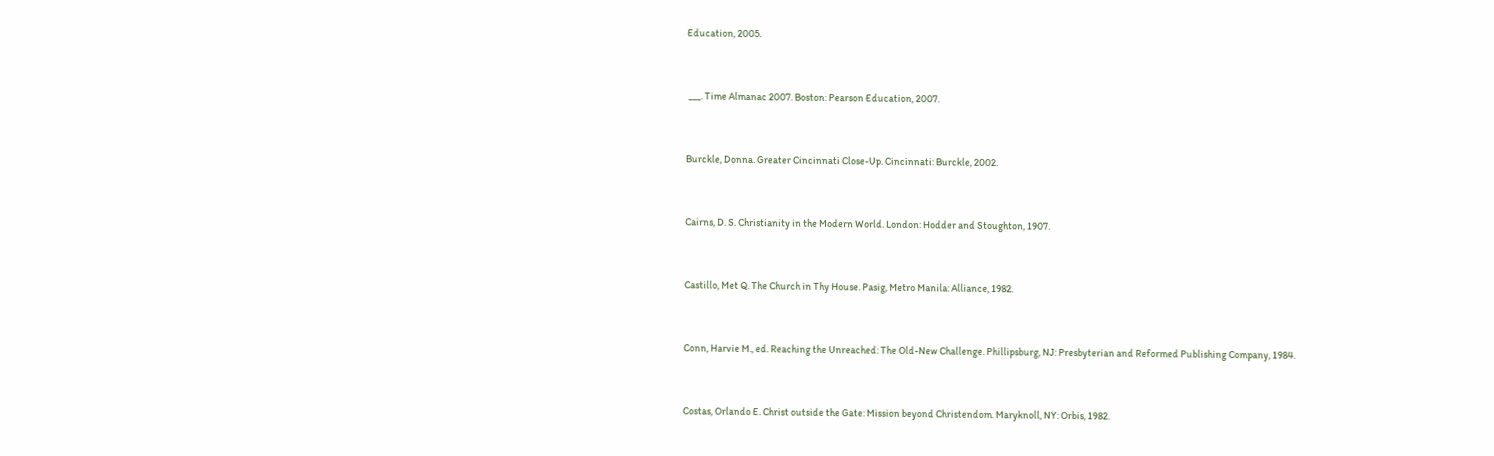Education, 2005.


 ___. Time Almanac 2007. Boston: Pearson Education, 2007.


Burckle, Donna. Greater Cincinnati Close-Up. Cincinnati: Burckle, 2002.


Cairns, D. S. Christianity in the Modern World. London: Hodder and Stoughton, 1907.


Castillo, Met Q. The Church in Thy House. Pasig, Metro Manila: Alliance, 1982.


Conn, Harvie M., ed. Reaching the Unreached: The Old-New Challenge. Phillipsburg, NJ: Presbyterian and Reformed Publishing Company, 1984.


Costas, Orlando E. Christ outside the Gate: Mission beyond Christendom. Maryknoll, NY: Orbis, 1982.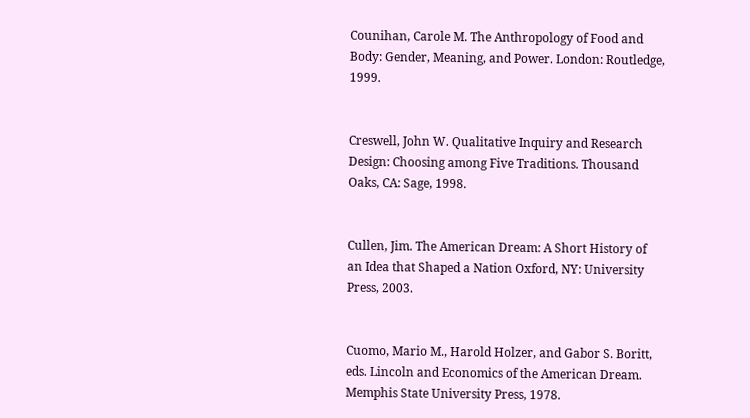Counihan, Carole M. The Anthropology of Food and Body: Gender, Meaning, and Power. London: Routledge, 1999.


Creswell, John W. Qualitative Inquiry and Research Design: Choosing among Five Traditions. Thousand Oaks, CA: Sage, 1998.


Cullen, Jim. The American Dream: A Short History of an Idea that Shaped a Nation Oxford, NY: University Press, 2003.


Cuomo, Mario M., Harold Holzer, and Gabor S. Boritt, eds. Lincoln and Economics of the American Dream. Memphis State University Press, 1978.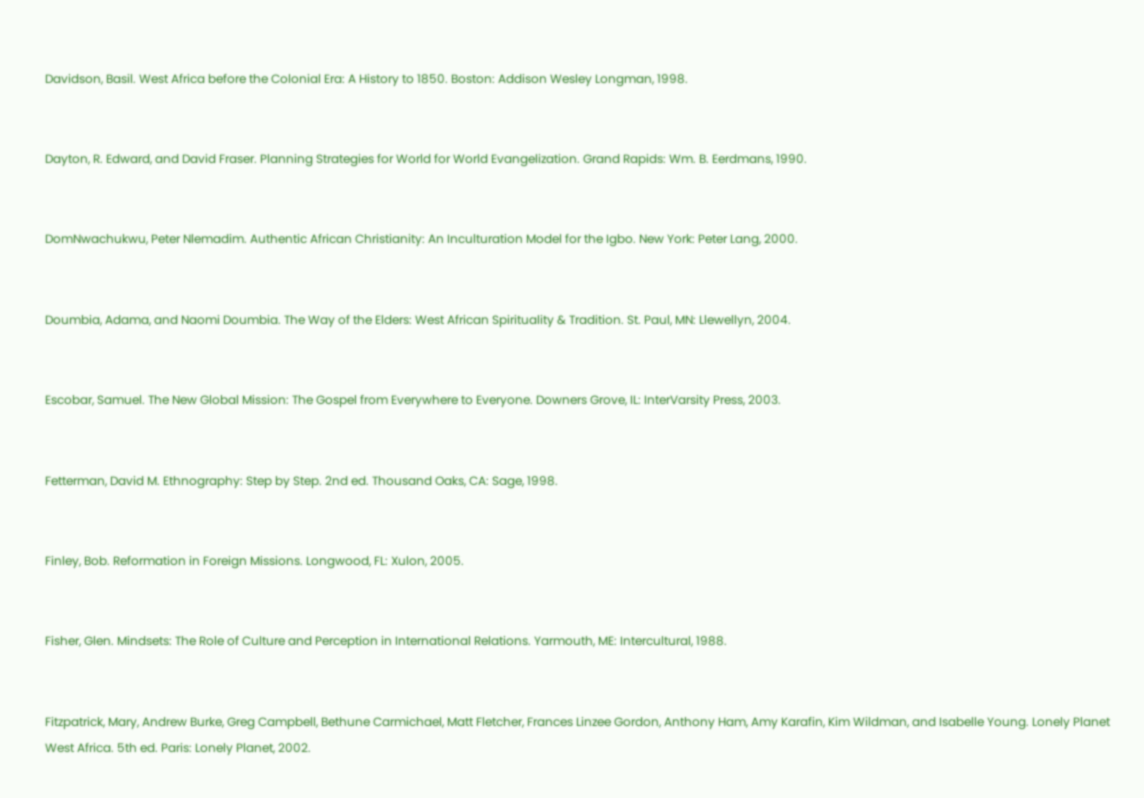Davidson, Basil. West Africa before the Colonial Era: A History to 1850. Boston: Addison Wesley Longman, 1998.


Dayton, R. Edward, and David Fraser. Planning Strategies for World for World Evangelization. Grand Rapids: Wm. B. Eerdmans, 1990.


DomNwachukwu, Peter Nlemadim. Authentic African Christianity: An Inculturation Model for the Igbo. New York: Peter Lang, 2000.


Doumbia, Adama, and Naomi Doumbia. The Way of the Elders: West African Spirituality & Tradition. St. Paul, MN: Llewellyn, 2004.


Escobar, Samuel. The New Global Mission: The Gospel from Everywhere to Everyone. Downers Grove, IL: InterVarsity Press, 2003.


Fetterman, David M. Ethnography: Step by Step. 2nd ed. Thousand Oaks, CA: Sage, 1998.


Finley, Bob. Reformation in Foreign Missions. Longwood, FL: Xulon, 2005.


Fisher, Glen. Mindsets: The Role of Culture and Perception in International Relations. Yarmouth, ME: Intercultural, 1988.


Fitzpatrick, Mary, Andrew Burke, Greg Campbell, Bethune Carmichael, Matt Fletcher, Frances Linzee Gordon, Anthony Ham, Amy Karafin, Kim Wildman, and Isabelle Young. Lonely Planet West Africa. 5th ed. Paris: Lonely Planet, 2002.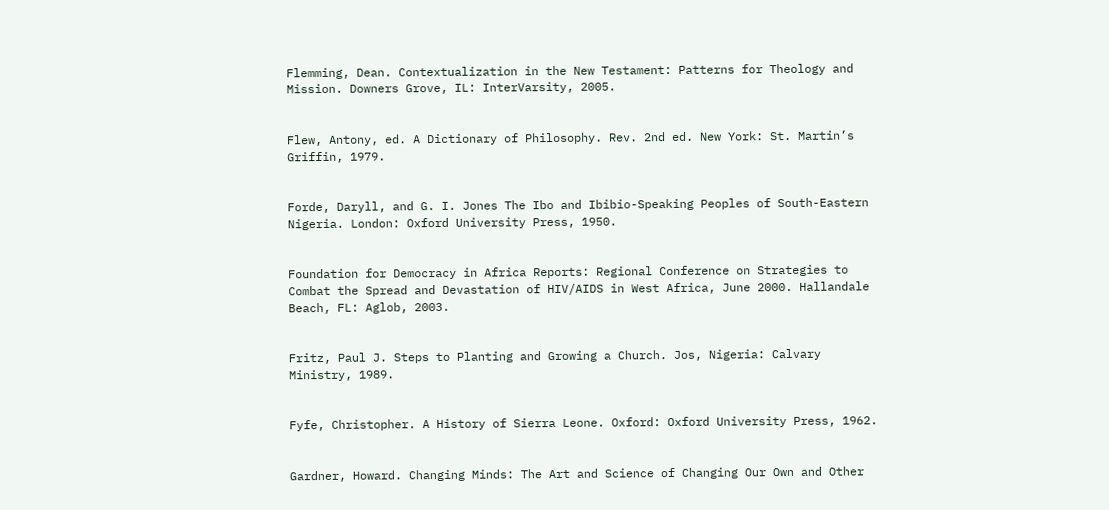Flemming, Dean. Contextualization in the New Testament: Patterns for Theology and Mission. Downers Grove, IL: InterVarsity, 2005.


Flew, Antony, ed. A Dictionary of Philosophy. Rev. 2nd ed. New York: St. Martin’s Griffin, 1979.


Forde, Daryll, and G. I. Jones The Ibo and Ibibio-Speaking Peoples of South-Eastern Nigeria. London: Oxford University Press, 1950.


Foundation for Democracy in Africa Reports: Regional Conference on Strategies to Combat the Spread and Devastation of HIV/AIDS in West Africa, June 2000. Hallandale Beach, FL: Aglob, 2003.


Fritz, Paul J. Steps to Planting and Growing a Church. Jos, Nigeria: Calvary Ministry, 1989.


Fyfe, Christopher. A History of Sierra Leone. Oxford: Oxford University Press, 1962.


Gardner, Howard. Changing Minds: The Art and Science of Changing Our Own and Other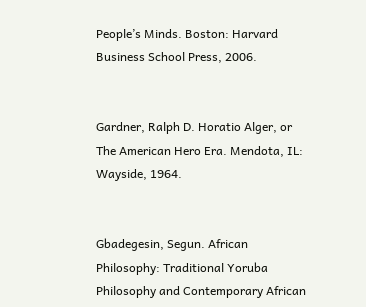People’s Minds. Boston: Harvard Business School Press, 2006.


Gardner, Ralph D. Horatio Alger, or The American Hero Era. Mendota, IL: Wayside, 1964.


Gbadegesin, Segun. African Philosophy: Traditional Yoruba Philosophy and Contemporary African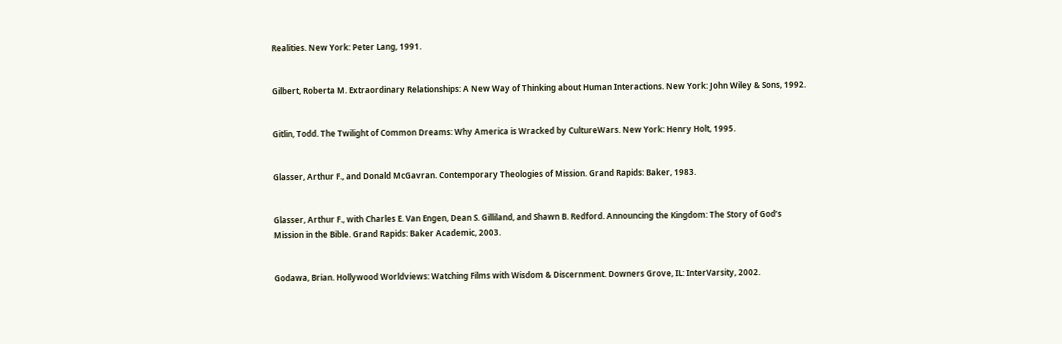Realities. New York: Peter Lang, 1991.


Gilbert, Roberta M. Extraordinary Relationships: A New Way of Thinking about Human Interactions. New York: John Wiley & Sons, 1992.


Gitlin, Todd. The Twilight of Common Dreams: Why America is Wracked by CultureWars. New York: Henry Holt, 1995.


Glasser, Arthur F., and Donald McGavran. Contemporary Theologies of Mission. Grand Rapids: Baker, 1983.


Glasser, Arthur F., with Charles E. Van Engen, Dean S. Gilliland, and Shawn B. Redford. Announcing the Kingdom: The Story of God’s Mission in the Bible. Grand Rapids: Baker Academic, 2003.


Godawa, Brian. Hollywood Worldviews: Watching Films with Wisdom & Discernment. Downers Grove, IL: InterVarsity, 2002.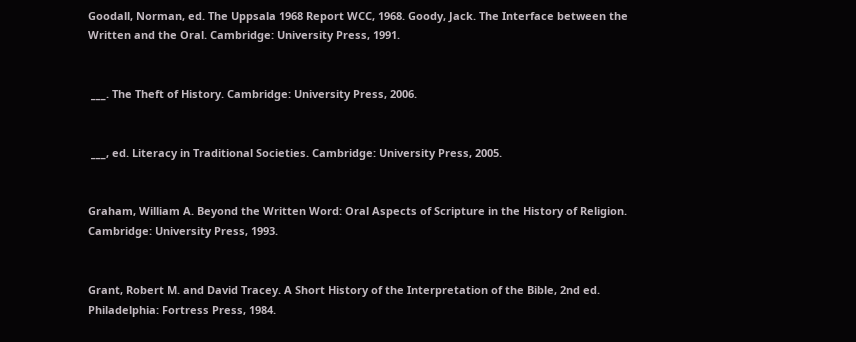Goodall, Norman, ed. The Uppsala 1968 Report WCC, 1968. Goody, Jack. The Interface between the Written and the Oral. Cambridge: University Press, 1991.


 ___. The Theft of History. Cambridge: University Press, 2006.


 ___, ed. Literacy in Traditional Societies. Cambridge: University Press, 2005.


Graham, William A. Beyond the Written Word: Oral Aspects of Scripture in the History of Religion. Cambridge: University Press, 1993.


Grant, Robert M. and David Tracey. A Short History of the Interpretation of the Bible, 2nd ed. Philadelphia: Fortress Press, 1984.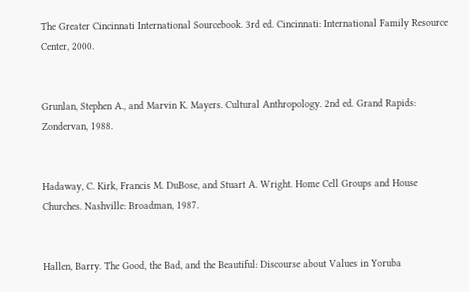The Greater Cincinnati International Sourcebook. 3rd ed. Cincinnati: International Family Resource Center, 2000.


Grunlan, Stephen A., and Marvin K. Mayers. Cultural Anthropology. 2nd ed. Grand Rapids: Zondervan, 1988.


Hadaway, C. Kirk, Francis M. DuBose, and Stuart A. Wright. Home Cell Groups and House Churches. Nashville: Broadman, 1987.


Hallen, Barry. The Good, the Bad, and the Beautiful: Discourse about Values in Yoruba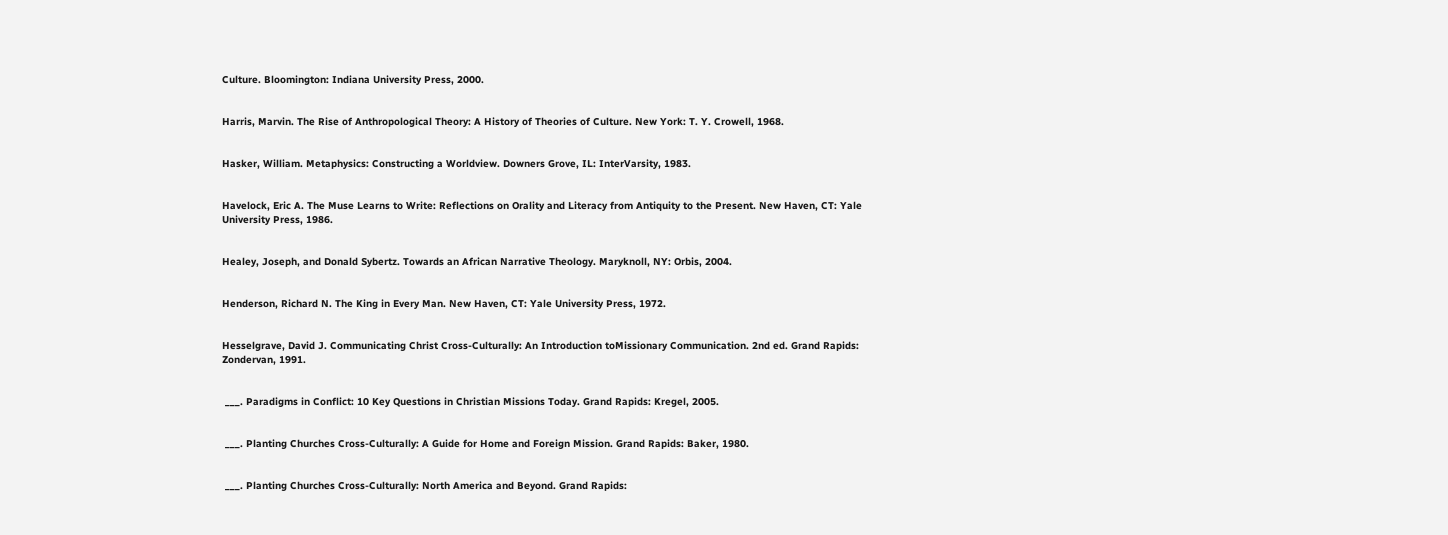Culture. Bloomington: Indiana University Press, 2000.


Harris, Marvin. The Rise of Anthropological Theory: A History of Theories of Culture. New York: T. Y. Crowell, 1968.


Hasker, William. Metaphysics: Constructing a Worldview. Downers Grove, IL: InterVarsity, 1983.


Havelock, Eric A. The Muse Learns to Write: Reflections on Orality and Literacy from Antiquity to the Present. New Haven, CT: Yale University Press, 1986.


Healey, Joseph, and Donald Sybertz. Towards an African Narrative Theology. Maryknoll, NY: Orbis, 2004.


Henderson, Richard N. The King in Every Man. New Haven, CT: Yale University Press, 1972.


Hesselgrave, David J. Communicating Christ Cross-Culturally: An Introduction toMissionary Communication. 2nd ed. Grand Rapids: Zondervan, 1991.


 ___. Paradigms in Conflict: 10 Key Questions in Christian Missions Today. Grand Rapids: Kregel, 2005.


 ___. Planting Churches Cross-Culturally: A Guide for Home and Foreign Mission. Grand Rapids: Baker, 1980.


 ___. Planting Churches Cross-Culturally: North America and Beyond. Grand Rapids: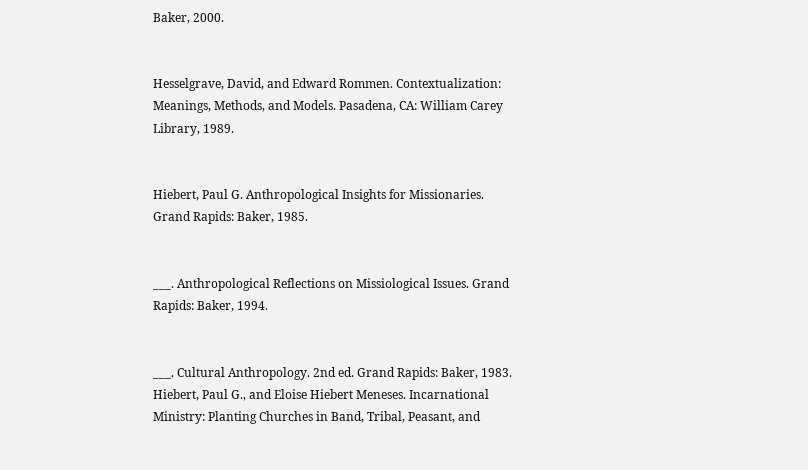Baker, 2000.


Hesselgrave, David, and Edward Rommen. Contextualization: Meanings, Methods, and Models. Pasadena, CA: William Carey Library, 1989.


Hiebert, Paul G. Anthropological Insights for Missionaries. Grand Rapids: Baker, 1985.


___. Anthropological Reflections on Missiological Issues. Grand Rapids: Baker, 1994.


___. Cultural Anthropology. 2nd ed. Grand Rapids: Baker, 1983. Hiebert, Paul G., and Eloise Hiebert Meneses. Incarnational Ministry: Planting Churches in Band, Tribal, Peasant, and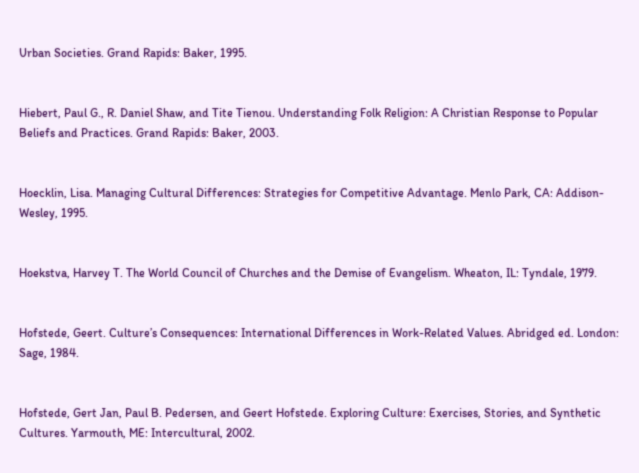Urban Societies. Grand Rapids: Baker, 1995.


Hiebert, Paul G., R. Daniel Shaw, and Tite Tienou. Understanding Folk Religion: A Christian Response to Popular Beliefs and Practices. Grand Rapids: Baker, 2003.


Hoecklin, Lisa. Managing Cultural Differences: Strategies for Competitive Advantage. Menlo Park, CA: Addison-Wesley, 1995.


Hoekstva, Harvey T. The World Council of Churches and the Demise of Evangelism. Wheaton, IL: Tyndale, 1979.


Hofstede, Geert. Culture’s Consequences: International Differences in Work-Related Values. Abridged ed. London: Sage, 1984.


Hofstede, Gert Jan, Paul B. Pedersen, and Geert Hofstede. Exploring Culture: Exercises, Stories, and Synthetic Cultures. Yarmouth, ME: Intercultural, 2002.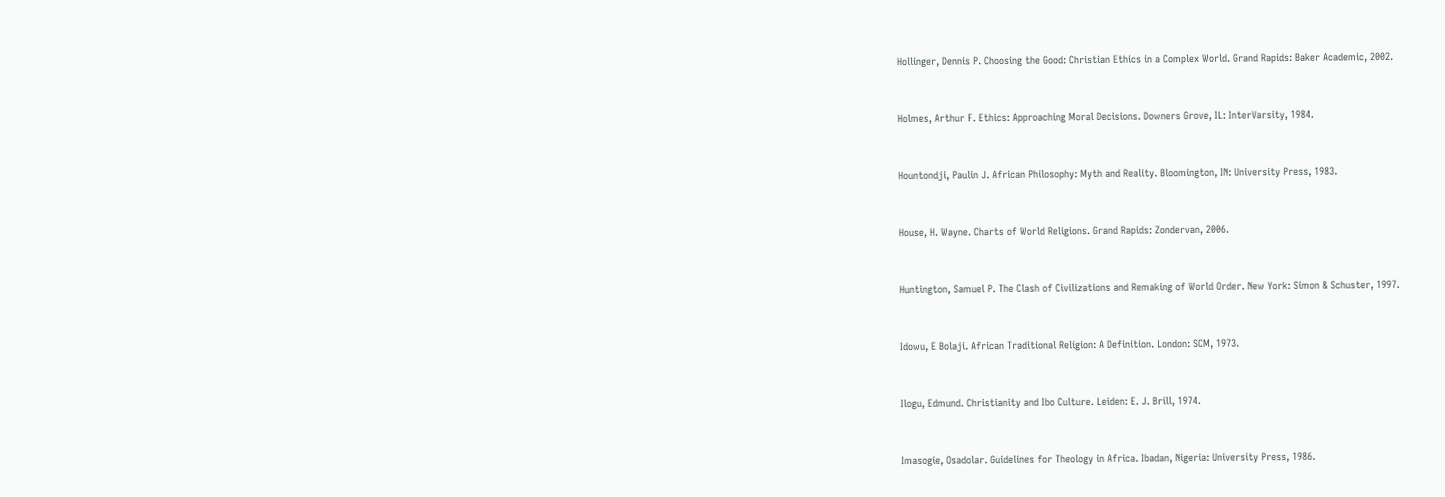Hollinger, Dennis P. Choosing the Good: Christian Ethics in a Complex World. Grand Rapids: Baker Academic, 2002.


Holmes, Arthur F. Ethics: Approaching Moral Decisions. Downers Grove, IL: InterVarsity, 1984.


Hountondji, Paulin J. African Philosophy: Myth and Reality. Bloomington, IN: University Press, 1983.


House, H. Wayne. Charts of World Religions. Grand Rapids: Zondervan, 2006.


Huntington, Samuel P. The Clash of Civilizations and Remaking of World Order. New York: Simon & Schuster, 1997.


Idowu, E Bolaji. African Traditional Religion: A Definition. London: SCM, 1973.


Ilogu, Edmund. Christianity and Ibo Culture. Leiden: E. J. Brill, 1974.


Imasogie, Osadolar. Guidelines for Theology in Africa. Ibadan, Nigeria: University Press, 1986.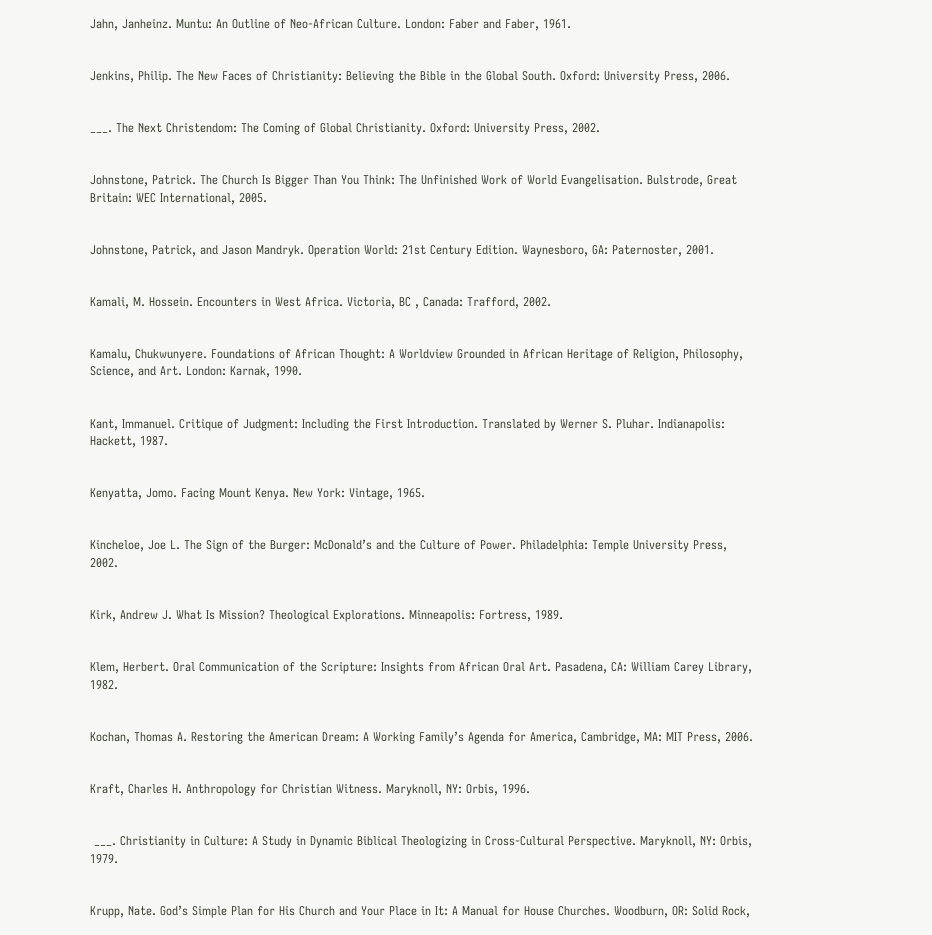Jahn, Janheinz. Muntu: An Outline of Neo-African Culture. London: Faber and Faber, 1961.


Jenkins, Philip. The New Faces of Christianity: Believing the Bible in the Global South. Oxford: University Press, 2006.


___. The Next Christendom: The Coming of Global Christianity. Oxford: University Press, 2002.


Johnstone, Patrick. The Church Is Bigger Than You Think: The Unfinished Work of World Evangelisation. Bulstrode, Great Britain: WEC International, 2005.


Johnstone, Patrick, and Jason Mandryk. Operation World: 21st Century Edition. Waynesboro, GA: Paternoster, 2001.


Kamali, M. Hossein. Encounters in West Africa. Victoria, BC , Canada: Trafford, 2002.


Kamalu, Chukwunyere. Foundations of African Thought: A Worldview Grounded in African Heritage of Religion, Philosophy, Science, and Art. London: Karnak, 1990.


Kant, Immanuel. Critique of Judgment: Including the First Introduction. Translated by Werner S. Pluhar. Indianapolis: Hackett, 1987.


Kenyatta, Jomo. Facing Mount Kenya. New York: Vintage, 1965.


Kincheloe, Joe L. The Sign of the Burger: McDonald’s and the Culture of Power. Philadelphia: Temple University Press, 2002.


Kirk, Andrew J. What Is Mission? Theological Explorations. Minneapolis: Fortress, 1989.


Klem, Herbert. Oral Communication of the Scripture: Insights from African Oral Art. Pasadena, CA: William Carey Library, 1982.


Kochan, Thomas A. Restoring the American Dream: A Working Family’s Agenda for America, Cambridge, MA: MIT Press, 2006.


Kraft, Charles H. Anthropology for Christian Witness. Maryknoll, NY: Orbis, 1996.


 ___. Christianity in Culture: A Study in Dynamic Biblical Theologizing in Cross-Cultural Perspective. Maryknoll, NY: Orbis, 1979.


Krupp, Nate. God’s Simple Plan for His Church and Your Place in It: A Manual for House Churches. Woodburn, OR: Solid Rock,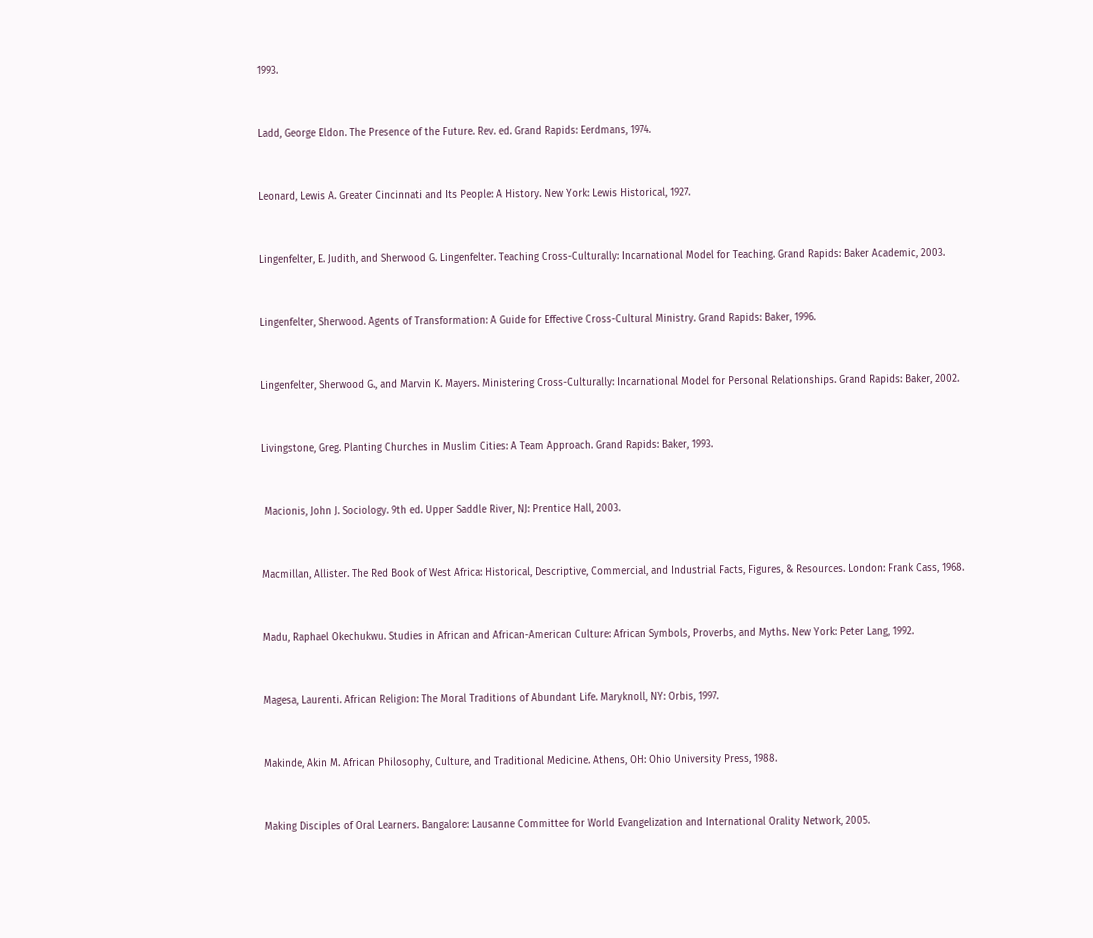1993.


Ladd, George Eldon. The Presence of the Future. Rev. ed. Grand Rapids: Eerdmans, 1974.


Leonard, Lewis A. Greater Cincinnati and Its People: A History. New York: Lewis Historical, 1927.


Lingenfelter, E. Judith, and Sherwood G. Lingenfelter. Teaching Cross-Culturally: Incarnational Model for Teaching. Grand Rapids: Baker Academic, 2003.


Lingenfelter, Sherwood. Agents of Transformation: A Guide for Effective Cross-Cultural Ministry. Grand Rapids: Baker, 1996.


Lingenfelter, Sherwood G., and Marvin K. Mayers. Ministering Cross-Culturally: Incarnational Model for Personal Relationships. Grand Rapids: Baker, 2002.


Livingstone, Greg. Planting Churches in Muslim Cities: A Team Approach. Grand Rapids: Baker, 1993.


 Macionis, John J. Sociology. 9th ed. Upper Saddle River, NJ: Prentice Hall, 2003.


Macmillan, Allister. The Red Book of West Africa: Historical, Descriptive, Commercial, and Industrial Facts, Figures, & Resources. London: Frank Cass, 1968.


Madu, Raphael Okechukwu. Studies in African and African-American Culture: African Symbols, Proverbs, and Myths. New York: Peter Lang, 1992.


Magesa, Laurenti. African Religion: The Moral Traditions of Abundant Life. Maryknoll, NY: Orbis, 1997.


Makinde, Akin M. African Philosophy, Culture, and Traditional Medicine. Athens, OH: Ohio University Press, 1988.


Making Disciples of Oral Learners. Bangalore: Lausanne Committee for World Evangelization and International Orality Network, 2005.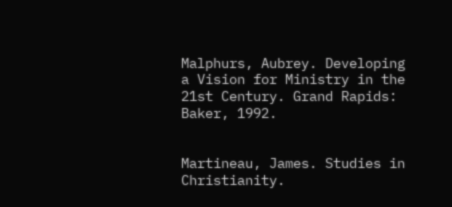Malphurs, Aubrey. Developing a Vision for Ministry in the 21st Century. Grand Rapids: Baker, 1992.


Martineau, James. Studies in Christianity.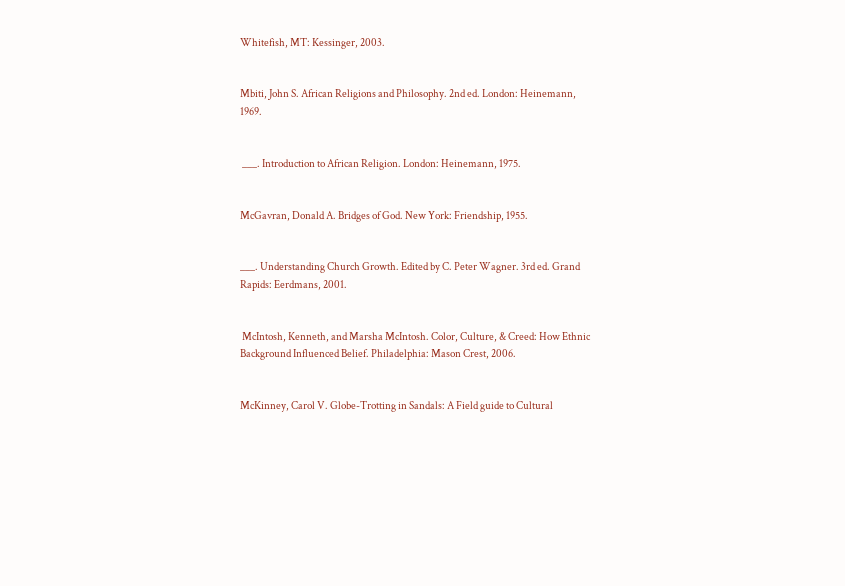Whitefish, MT: Kessinger, 2003.


Mbiti, John S. African Religions and Philosophy. 2nd ed. London: Heinemann, 1969.


 ___. Introduction to African Religion. London: Heinemann, 1975.


McGavran, Donald A. Bridges of God. New York: Friendship, 1955.


___. Understanding Church Growth. Edited by C. Peter Wagner. 3rd ed. Grand Rapids: Eerdmans, 2001.


 McIntosh, Kenneth, and Marsha McIntosh. Color, Culture, & Creed: How Ethnic Background Influenced Belief. Philadelphia: Mason Crest, 2006.


McKinney, Carol V. Globe-Trotting in Sandals: A Field guide to Cultural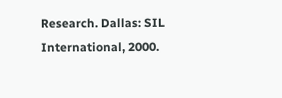Research. Dallas: SIL International, 2000.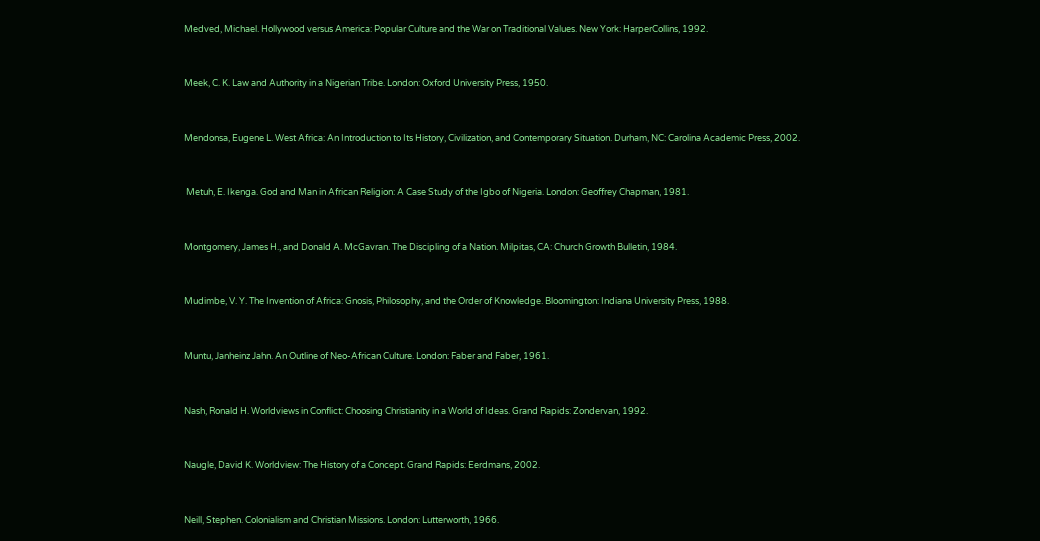Medved, Michael. Hollywood versus America: Popular Culture and the War on Traditional Values. New York: HarperCollins, 1992.


Meek, C. K. Law and Authority in a Nigerian Tribe. London: Oxford University Press, 1950.


Mendonsa, Eugene L. West Africa: An Introduction to Its History, Civilization, and Contemporary Situation. Durham, NC: Carolina Academic Press, 2002.


 Metuh, E. Ikenga. God and Man in African Religion: A Case Study of the Igbo of Nigeria. London: Geoffrey Chapman, 1981.


Montgomery, James H., and Donald A. McGavran. The Discipling of a Nation. Milpitas, CA: Church Growth Bulletin, 1984.


Mudimbe, V. Y. The Invention of Africa: Gnosis, Philosophy, and the Order of Knowledge. Bloomington: Indiana University Press, 1988.


Muntu, Janheinz Jahn. An Outline of Neo-African Culture. London: Faber and Faber, 1961.


Nash, Ronald H. Worldviews in Conflict: Choosing Christianity in a World of Ideas. Grand Rapids: Zondervan, 1992.


Naugle, David K. Worldview: The History of a Concept. Grand Rapids: Eerdmans, 2002.


Neill, Stephen. Colonialism and Christian Missions. London: Lutterworth, 1966.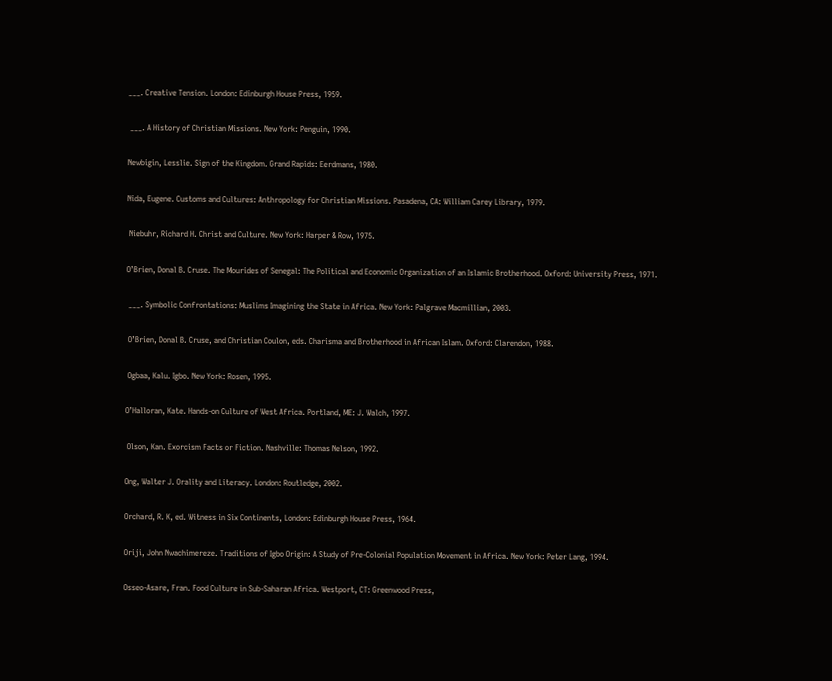___. Creative Tension. London: Edinburgh House Press, 1959.


 ___. A History of Christian Missions. New York: Penguin, 1990.


Newbigin, Lesslie. Sign of the Kingdom. Grand Rapids: Eerdmans, 1980.


Nida, Eugene. Customs and Cultures: Anthropology for Christian Missions. Pasadena, CA: William Carey Library, 1979.


 Niebuhr, Richard H. Christ and Culture. New York: Harper & Row, 1975.


O’Brien, Donal B. Cruse. The Mourides of Senegal: The Political and Economic Organization of an Islamic Brotherhood. Oxford: University Press, 1971.


 ___. Symbolic Confrontations: Muslims Imagining the State in Africa. New York: Palgrave Macmillian, 2003.


 O’Brien, Donal B. Cruse, and Christian Coulon, eds. Charisma and Brotherhood in African Islam. Oxford: Clarendon, 1988.


 Ogbaa, Kalu. Igbo. New York: Rosen, 1995.


O’Halloran, Kate. Hands-on Culture of West Africa. Portland, ME: J. Walch, 1997.


 Olson, Kan. Exorcism Facts or Fiction. Nashville: Thomas Nelson, 1992.


Ong, Walter J. Orality and Literacy. London: Routledge, 2002.


Orchard, R. K, ed. Witness in Six Continents, London: Edinburgh House Press, 1964.


Oriji, John Nwachimereze. Traditions of Igbo Origin: A Study of Pre-Colonial Population Movement in Africa. New York: Peter Lang, 1994.


Osseo-Asare, Fran. Food Culture in Sub-Saharan Africa. Westport, CT: Greenwood Press,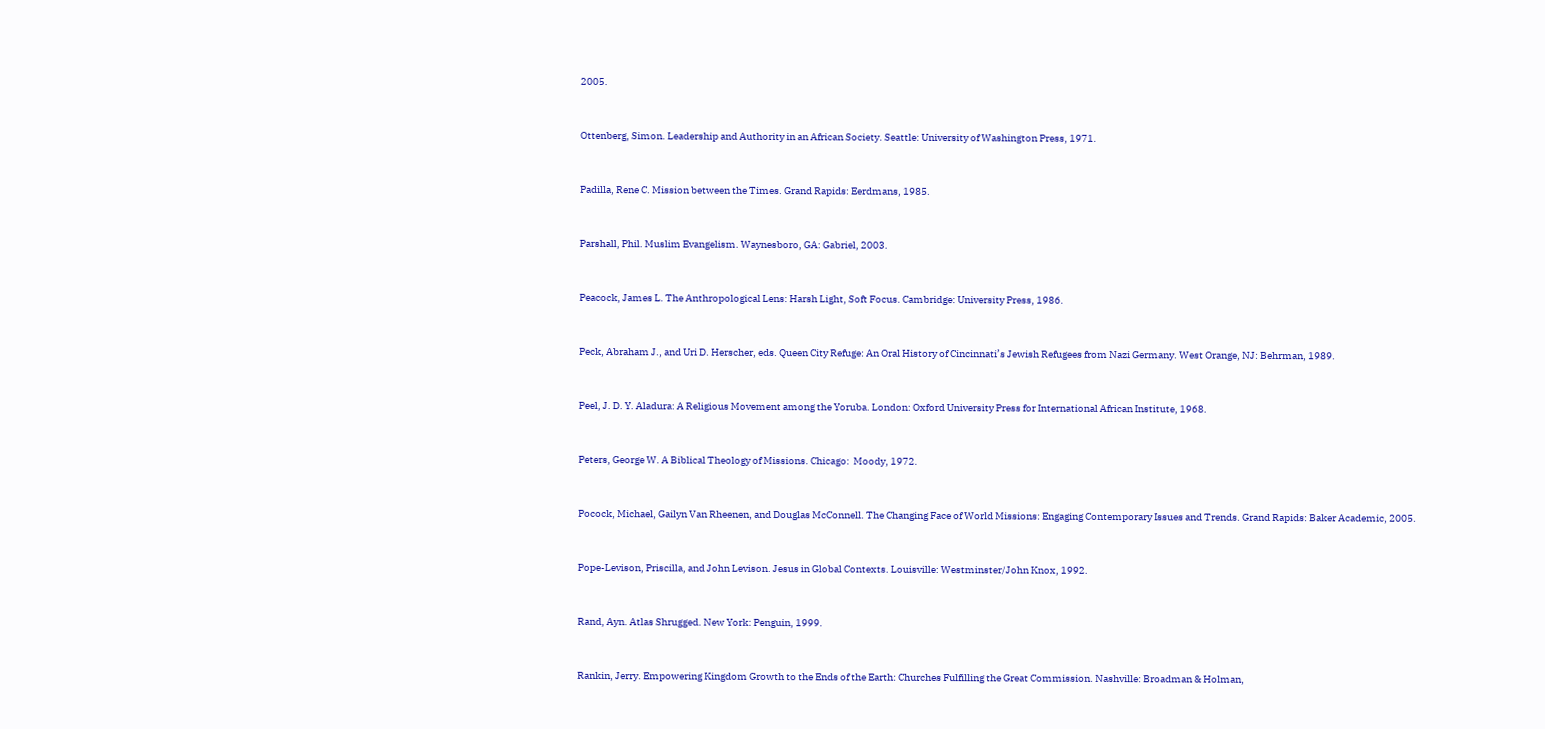2005.


Ottenberg, Simon. Leadership and Authority in an African Society. Seattle: University of Washington Press, 1971.


Padilla, Rene C. Mission between the Times. Grand Rapids: Eerdmans, 1985.


Parshall, Phil. Muslim Evangelism. Waynesboro, GA: Gabriel, 2003.


Peacock, James L. The Anthropological Lens: Harsh Light, Soft Focus. Cambridge: University Press, 1986.


Peck, Abraham J., and Uri D. Herscher, eds. Queen City Refuge: An Oral History of Cincinnati’s Jewish Refugees from Nazi Germany. West Orange, NJ: Behrman, 1989.


Peel, J. D. Y. Aladura: A Religious Movement among the Yoruba. London: Oxford University Press for International African Institute, 1968.


Peters, George W. A Biblical Theology of Missions. Chicago:  Moody, 1972.


Pocock, Michael, Gailyn Van Rheenen, and Douglas McConnell. The Changing Face of World Missions: Engaging Contemporary Issues and Trends. Grand Rapids: Baker Academic, 2005.


Pope-Levison, Priscilla, and John Levison. Jesus in Global Contexts. Louisville: Westminster/John Knox, 1992.


Rand, Ayn. Atlas Shrugged. New York: Penguin, 1999.


Rankin, Jerry. Empowering Kingdom Growth to the Ends of the Earth: Churches Fulfilling the Great Commission. Nashville: Broadman & Holman,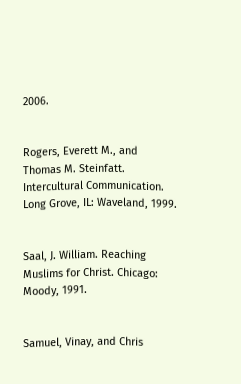2006.


Rogers, Everett M., and Thomas M. Steinfatt. Intercultural Communication. Long Grove, IL: Waveland, 1999.


Saal, J. William. Reaching Muslims for Christ. Chicago: Moody, 1991.


Samuel, Vinay, and Chris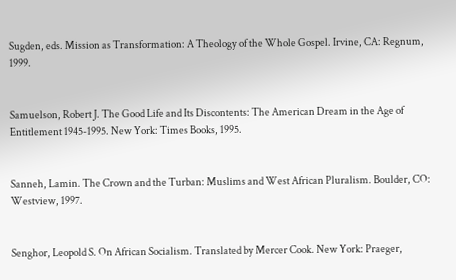Sugden, eds. Mission as Transformation: A Theology of the Whole Gospel. Irvine, CA: Regnum, 1999.


Samuelson, Robert J. The Good Life and Its Discontents: The American Dream in the Age of Entitlement 1945-1995. New York: Times Books, 1995.


Sanneh, Lamin. The Crown and the Turban: Muslims and West African Pluralism. Boulder, CO: Westview, 1997.


Senghor, Leopold S. On African Socialism. Translated by Mercer Cook. New York: Praeger,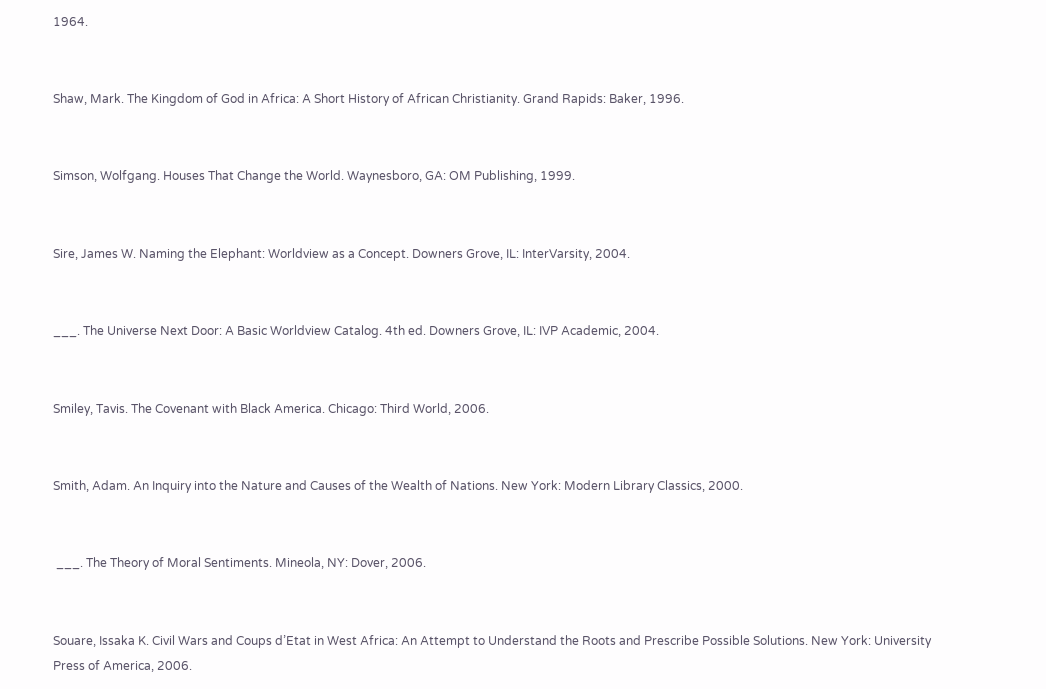1964.


Shaw, Mark. The Kingdom of God in Africa: A Short History of African Christianity. Grand Rapids: Baker, 1996.


Simson, Wolfgang. Houses That Change the World. Waynesboro, GA: OM Publishing, 1999.


Sire, James W. Naming the Elephant: Worldview as a Concept. Downers Grove, IL: InterVarsity, 2004.


___. The Universe Next Door: A Basic Worldview Catalog. 4th ed. Downers Grove, IL: IVP Academic, 2004.


Smiley, Tavis. The Covenant with Black America. Chicago: Third World, 2006.


Smith, Adam. An Inquiry into the Nature and Causes of the Wealth of Nations. New York: Modern Library Classics, 2000.


 ___. The Theory of Moral Sentiments. Mineola, NY: Dover, 2006.


Souare, Issaka K. Civil Wars and Coups d’Etat in West Africa: An Attempt to Understand the Roots and Prescribe Possible Solutions. New York: University Press of America, 2006.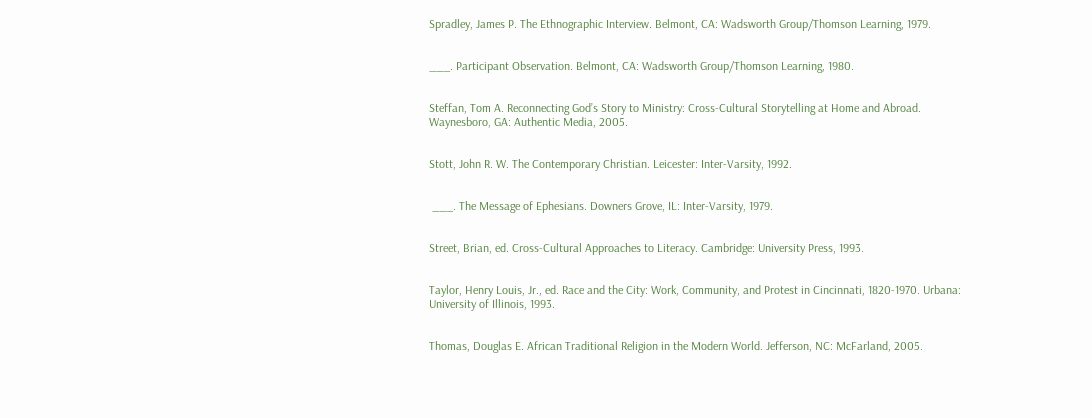Spradley, James P. The Ethnographic Interview. Belmont, CA: Wadsworth Group/Thomson Learning, 1979.


___. Participant Observation. Belmont, CA: Wadsworth Group/Thomson Learning, 1980.


Steffan, Tom A. Reconnecting God’s Story to Ministry: Cross-Cultural Storytelling at Home and Abroad. Waynesboro, GA: Authentic Media, 2005.


Stott, John R. W. The Contemporary Christian. Leicester: Inter-Varsity, 1992.


 ___. The Message of Ephesians. Downers Grove, IL: Inter-Varsity, 1979.


Street, Brian, ed. Cross-Cultural Approaches to Literacy. Cambridge: University Press, 1993.


Taylor, Henry Louis, Jr., ed. Race and the City: Work, Community, and Protest in Cincinnati, 1820-1970. Urbana: University of Illinois, 1993.


Thomas, Douglas E. African Traditional Religion in the Modern World. Jefferson, NC: McFarland, 2005.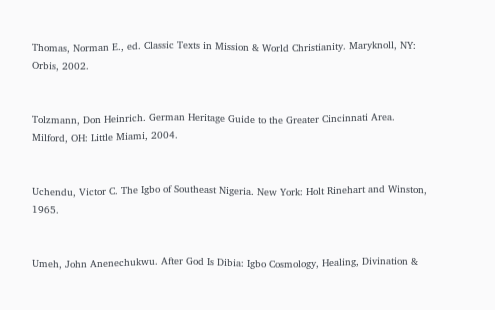Thomas, Norman E., ed. Classic Texts in Mission & World Christianity. Maryknoll, NY: Orbis, 2002.


Tolzmann, Don Heinrich. German Heritage Guide to the Greater Cincinnati Area. Milford, OH: Little Miami, 2004.


Uchendu, Victor C. The Igbo of Southeast Nigeria. New York: Holt Rinehart and Winston, 1965.


Umeh, John Anenechukwu. After God Is Dibia: Igbo Cosmology, Healing, Divination &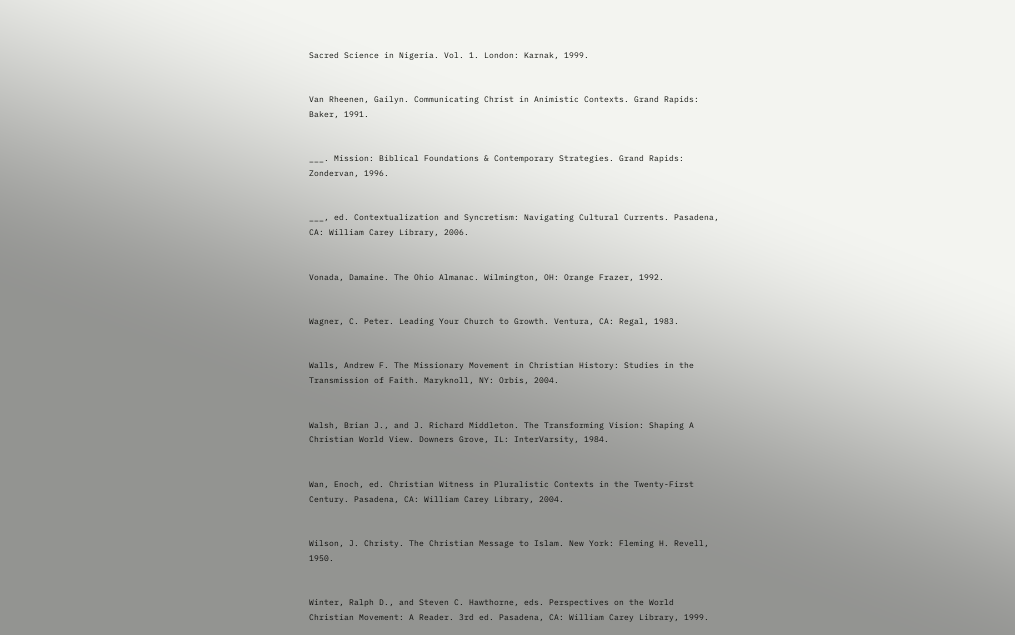Sacred Science in Nigeria. Vol. 1. London: Karnak, 1999.


Van Rheenen, Gailyn. Communicating Christ in Animistic Contexts. Grand Rapids: Baker, 1991.


___. Mission: Biblical Foundations & Contemporary Strategies. Grand Rapids: Zondervan, 1996.


___, ed. Contextualization and Syncretism: Navigating Cultural Currents. Pasadena, CA: William Carey Library, 2006.


Vonada, Damaine. The Ohio Almanac. Wilmington, OH: Orange Frazer, 1992.


Wagner, C. Peter. Leading Your Church to Growth. Ventura, CA: Regal, 1983.


Walls, Andrew F. The Missionary Movement in Christian History: Studies in the Transmission of Faith. Maryknoll, NY: Orbis, 2004.


Walsh, Brian J., and J. Richard Middleton. The Transforming Vision: Shaping A Christian World View. Downers Grove, IL: InterVarsity, 1984.


Wan, Enoch, ed. Christian Witness in Pluralistic Contexts in the Twenty-First Century. Pasadena, CA: William Carey Library, 2004.


Wilson, J. Christy. The Christian Message to Islam. New York: Fleming H. Revell, 1950.


Winter, Ralph D., and Steven C. Hawthorne, eds. Perspectives on the World Christian Movement: A Reader. 3rd ed. Pasadena, CA: William Carey Library, 1999.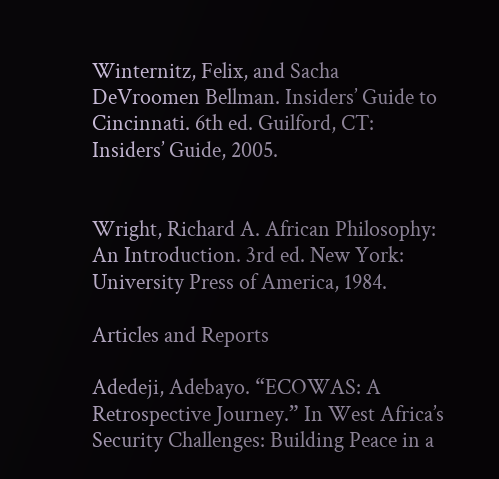Winternitz, Felix, and Sacha DeVroomen Bellman. Insiders’ Guide to Cincinnati. 6th ed. Guilford, CT: Insiders’ Guide, 2005.


Wright, Richard A. African Philosophy: An Introduction. 3rd ed. New York: University Press of America, 1984.

Articles and Reports

Adedeji, Adebayo. “ECOWAS: A Retrospective Journey.” In West Africa’s Security Challenges: Building Peace in a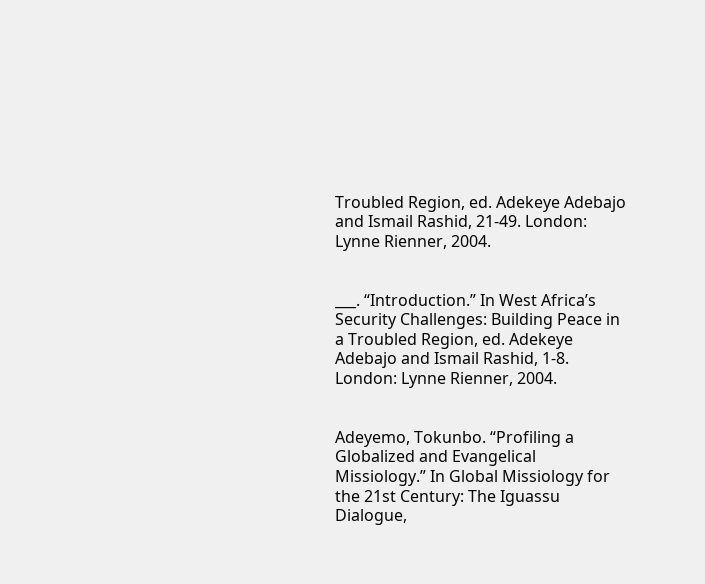Troubled Region, ed. Adekeye Adebajo and Ismail Rashid, 21-49. London: Lynne Rienner, 2004.


___. “Introduction.” In West Africa’s Security Challenges: Building Peace in a Troubled Region, ed. Adekeye Adebajo and Ismail Rashid, 1-8. London: Lynne Rienner, 2004.


Adeyemo, Tokunbo. “Profiling a Globalized and Evangelical Missiology.” In Global Missiology for the 21st Century: The Iguassu Dialogue,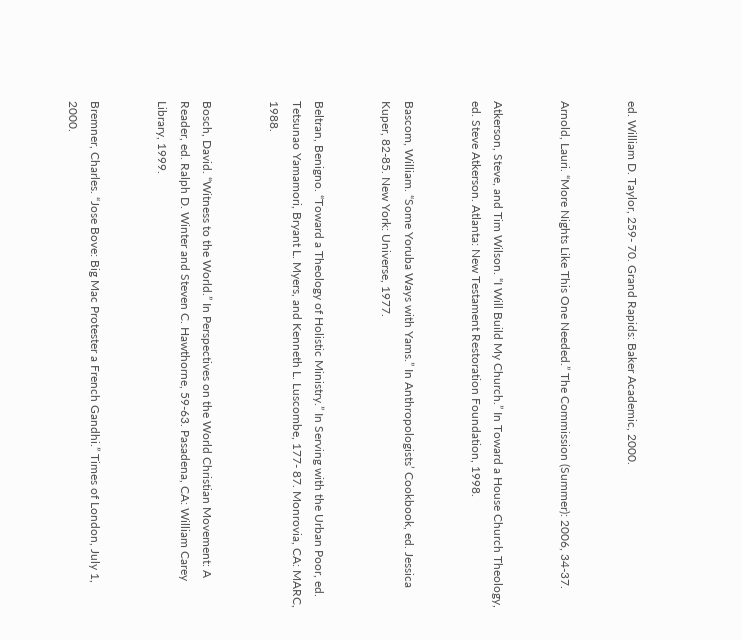ed. William D. Taylor, 259- 70. Grand Rapids: Baker Academic, 2000.


Arnold, Lauri. “More Nights Like This One Needed.” The Commission (Summer): 2006, 34-37.


Atkerson, Steve, and Tim Wilson. “I Will Build My Church.” In Toward a House Church Theology, ed. Steve Atkerson. Atlanta: New Testament Restoration Foundation, 1998.


Bascom, William. “Some Yoruba Ways with Yams.” In Anthropologists’ Cookbook, ed. Jessica Kuper, 82-85. New York: Universe, 1977.


Beltran, Benigno. “Toward a Theology of Holistic Ministry.” In Serving with the Urban Poor, ed. Tetsunao Yamamori, Bryant L. Myers, and Kenneth L. Luscombe, 177- 87. Monrovia, CA: MARC, 1988.


Bosch, David. “Witness to the World.” In Perspectives on the World Christian Movement: A Reader, ed. Ralph D. Winter and Steven C. Hawthorne, 59-63. Pasadena, CA: William Carey Library, 1999.


Bremner, Charles. “Jose Bove: Big Mac Protester a French Gandhi.” Times of London, July 1, 2000.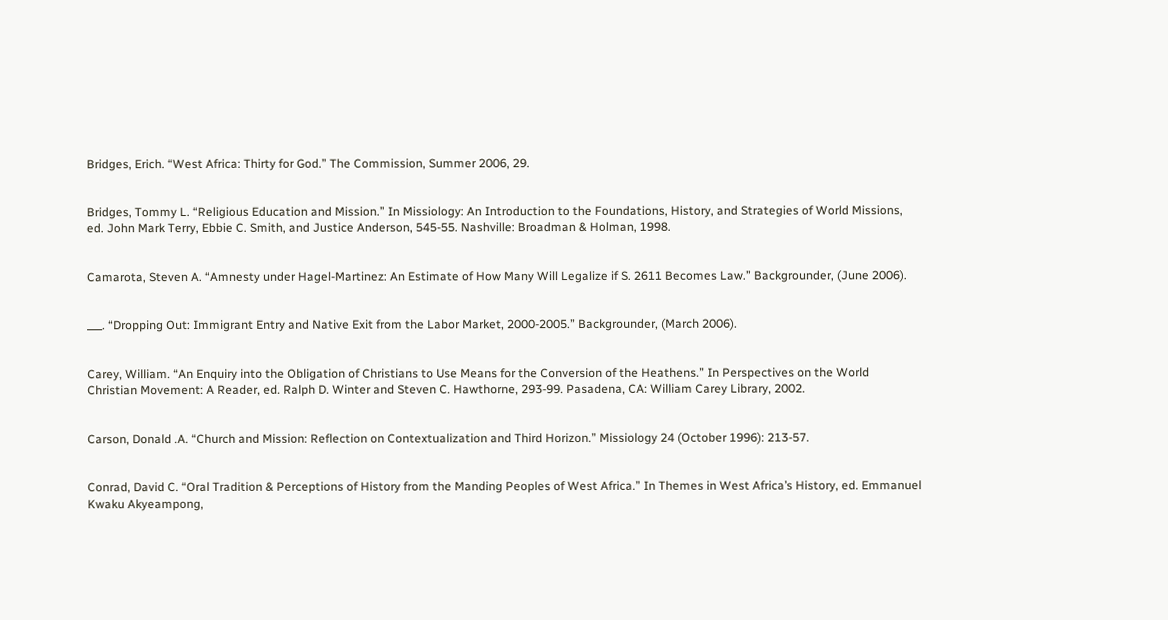Bridges, Erich. “West Africa: Thirty for God.” The Commission, Summer 2006, 29.


Bridges, Tommy L. “Religious Education and Mission.” In Missiology: An Introduction to the Foundations, History, and Strategies of World Missions, ed. John Mark Terry, Ebbie C. Smith, and Justice Anderson, 545-55. Nashville: Broadman & Holman, 1998.


Camarota, Steven A. “Amnesty under Hagel-Martinez: An Estimate of How Many Will Legalize if S. 2611 Becomes Law.” Backgrounder, (June 2006).


___. “Dropping Out: Immigrant Entry and Native Exit from the Labor Market, 2000-2005.” Backgrounder, (March 2006).


Carey, William. “An Enquiry into the Obligation of Christians to Use Means for the Conversion of the Heathens.” In Perspectives on the World Christian Movement: A Reader, ed. Ralph D. Winter and Steven C. Hawthorne, 293-99. Pasadena, CA: William Carey Library, 2002.


Carson, Donald .A. “Church and Mission: Reflection on Contextualization and Third Horizon.” Missiology 24 (October 1996): 213-57.


Conrad, David C. “Oral Tradition & Perceptions of History from the Manding Peoples of West Africa.” In Themes in West Africa’s History, ed. Emmanuel Kwaku Akyeampong,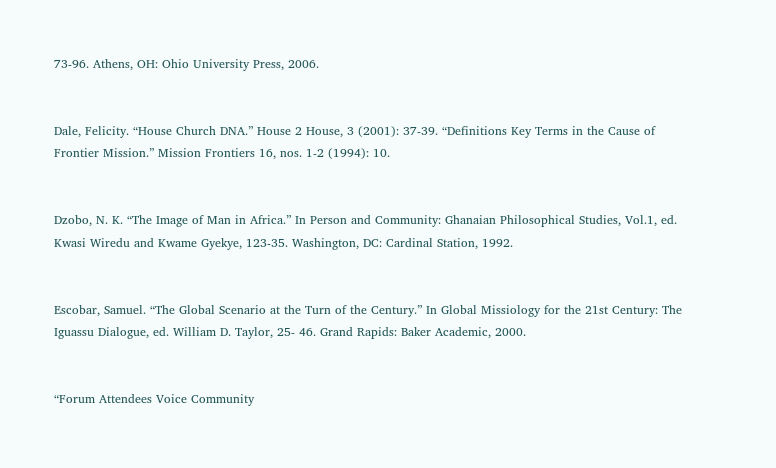73-96. Athens, OH: Ohio University Press, 2006.


Dale, Felicity. “House Church DNA.” House 2 House, 3 (2001): 37-39. “Definitions Key Terms in the Cause of Frontier Mission.” Mission Frontiers 16, nos. 1-2 (1994): 10.


Dzobo, N. K. “The Image of Man in Africa.” In Person and Community: Ghanaian Philosophical Studies, Vol.1, ed. Kwasi Wiredu and Kwame Gyekye, 123-35. Washington, DC: Cardinal Station, 1992.


Escobar, Samuel. “The Global Scenario at the Turn of the Century.” In Global Missiology for the 21st Century: The Iguassu Dialogue, ed. William D. Taylor, 25- 46. Grand Rapids: Baker Academic, 2000.


“Forum Attendees Voice Community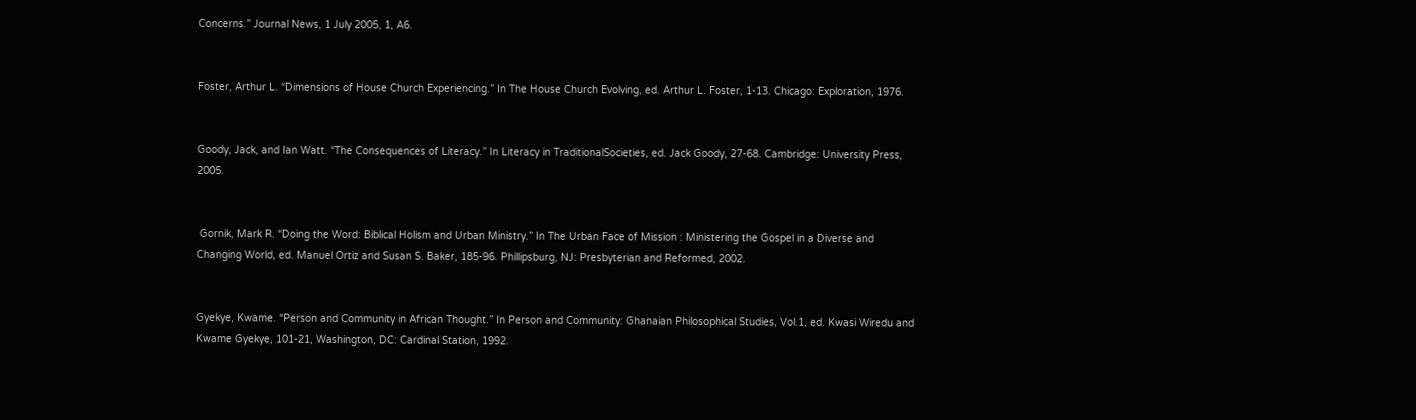Concerns.” Journal News, 1 July 2005, 1, A6.


Foster, Arthur L. “Dimensions of House Church Experiencing.” In The House Church Evolving, ed. Arthur L. Foster, 1-13. Chicago: Exploration, 1976.


Goody, Jack, and Ian Watt. “The Consequences of Literacy.” In Literacy in TraditionalSocieties, ed. Jack Goody, 27-68. Cambridge: University Press, 2005.


 Gornik, Mark R. “Doing the Word: Biblical Holism and Urban Ministry.” In The Urban Face of Mission : Ministering the Gospel in a Diverse and Changing World, ed. Manuel Ortiz and Susan S. Baker, 185-96. Phillipsburg, NJ: Presbyterian and Reformed, 2002.


Gyekye, Kwame. “Person and Community in African Thought.” In Person and Community: Ghanaian Philosophical Studies, Vol.1, ed. Kwasi Wiredu and Kwame Gyekye, 101-21, Washington, DC: Cardinal Station, 1992.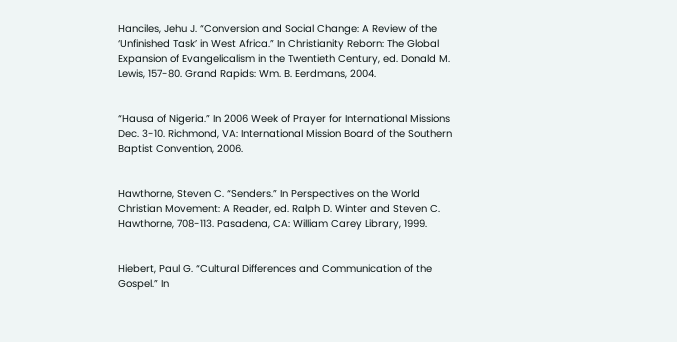Hanciles, Jehu J. “Conversion and Social Change: A Review of the ‘Unfinished Task’ in West Africa.” In Christianity Reborn: The Global Expansion of Evangelicalism in the Twentieth Century, ed. Donald M. Lewis, 157-80. Grand Rapids: Wm. B. Eerdmans, 2004.


“Hausa of Nigeria.” In 2006 Week of Prayer for International Missions Dec. 3-10. Richmond, VA: International Mission Board of the Southern Baptist Convention, 2006.


Hawthorne, Steven C. “Senders.” In Perspectives on the World Christian Movement: A Reader, ed. Ralph D. Winter and Steven C. Hawthorne, 708-113. Pasadena, CA: William Carey Library, 1999.


Hiebert, Paul G. “Cultural Differences and Communication of the Gospel.” In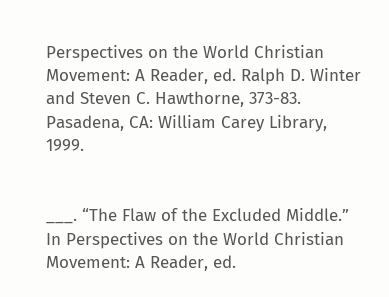Perspectives on the World Christian Movement: A Reader, ed. Ralph D. Winter and Steven C. Hawthorne, 373-83. Pasadena, CA: William Carey Library, 1999.


___. “The Flaw of the Excluded Middle.” In Perspectives on the World Christian Movement: A Reader, ed.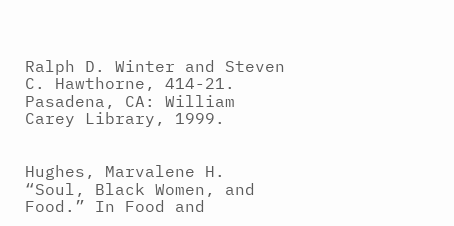Ralph D. Winter and Steven C. Hawthorne, 414-21. Pasadena, CA: William Carey Library, 1999.


Hughes, Marvalene H. “Soul, Black Women, and Food.” In Food and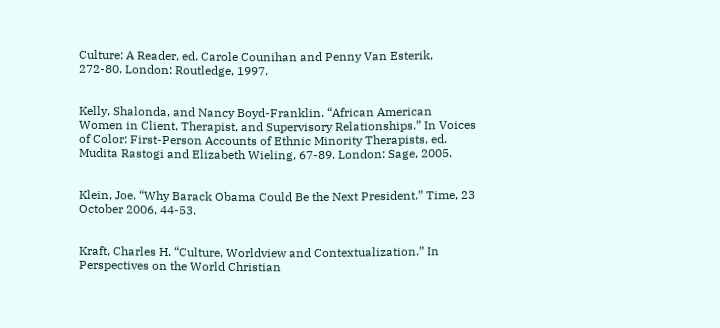Culture: A Reader, ed. Carole Counihan and Penny Van Esterik, 272-80. London: Routledge, 1997.


Kelly, Shalonda, and Nancy Boyd-Franklin. “African American Women in Client, Therapist, and Supervisory Relationships.” In Voices of Color: First-Person Accounts of Ethnic Minority Therapists, ed. Mudita Rastogi and Elizabeth Wieling, 67-89. London: Sage, 2005.


Klein, Joe. “Why Barack Obama Could Be the Next President.” Time, 23 October 2006, 44-53.


Kraft, Charles H. “Culture, Worldview and Contextualization.” In Perspectives on the World Christian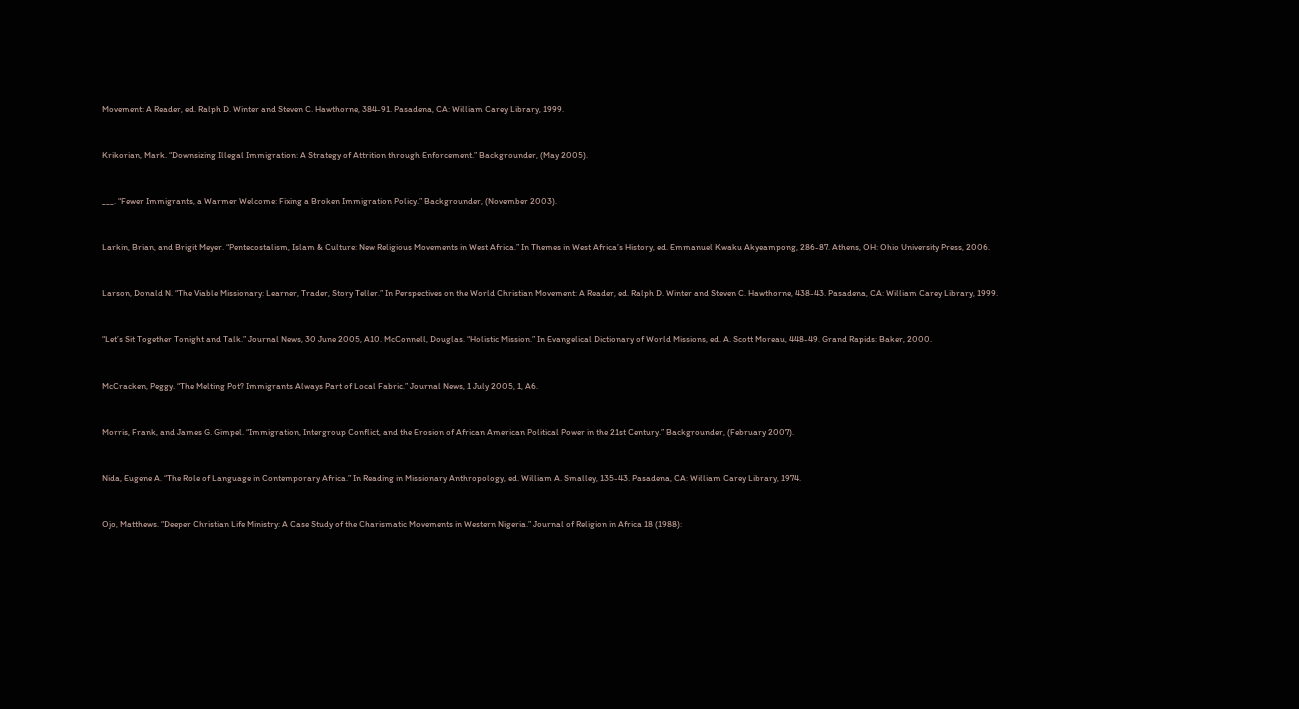Movement: A Reader, ed. Ralph D. Winter and Steven C. Hawthorne, 384-91. Pasadena, CA: William Carey Library, 1999.


Krikorian, Mark. “Downsizing Illegal Immigration: A Strategy of Attrition through Enforcement.” Backgrounder, (May 2005).


___. “Fewer Immigrants, a Warmer Welcome: Fixing a Broken Immigration Policy.” Backgrounder, (November 2003).


Larkin, Brian, and Brigit Meyer. “Pentecostalism, Islam & Culture: New Religious Movements in West Africa.” In Themes in West Africa’s History, ed. Emmanuel Kwaku Akyeampong, 286-87. Athens, OH: Ohio University Press, 2006.


Larson, Donald N. “The Viable Missionary: Learner, Trader, Story Teller.” In Perspectives on the World Christian Movement: A Reader, ed. Ralph D. Winter and Steven C. Hawthorne, 438-43. Pasadena, CA: William Carey Library, 1999.


“Let’s Sit Together Tonight and Talk.” Journal News, 30 June 2005, A10. McConnell, Douglas. “Holistic Mission.” In Evangelical Dictionary of World Missions, ed. A. Scott Moreau, 448-49. Grand Rapids: Baker, 2000.


McCracken, Peggy. “The Melting Pot? Immigrants Always Part of Local Fabric.” Journal News, 1 July 2005, 1, A6.


Morris, Frank, and James G. Gimpel. “Immigration, Intergroup Conflict, and the Erosion of African American Political Power in the 21st Century.” Backgrounder, (February 2007).


Nida, Eugene A. “The Role of Language in Contemporary Africa.” In Reading in Missionary Anthropology, ed. William A. Smalley, 135-43. Pasadena, CA: William Carey Library, 1974.


Ojo, Matthews. “Deeper Christian Life Ministry: A Case Study of the Charismatic Movements in Western Nigeria.” Journal of Religion in Africa 18 (1988):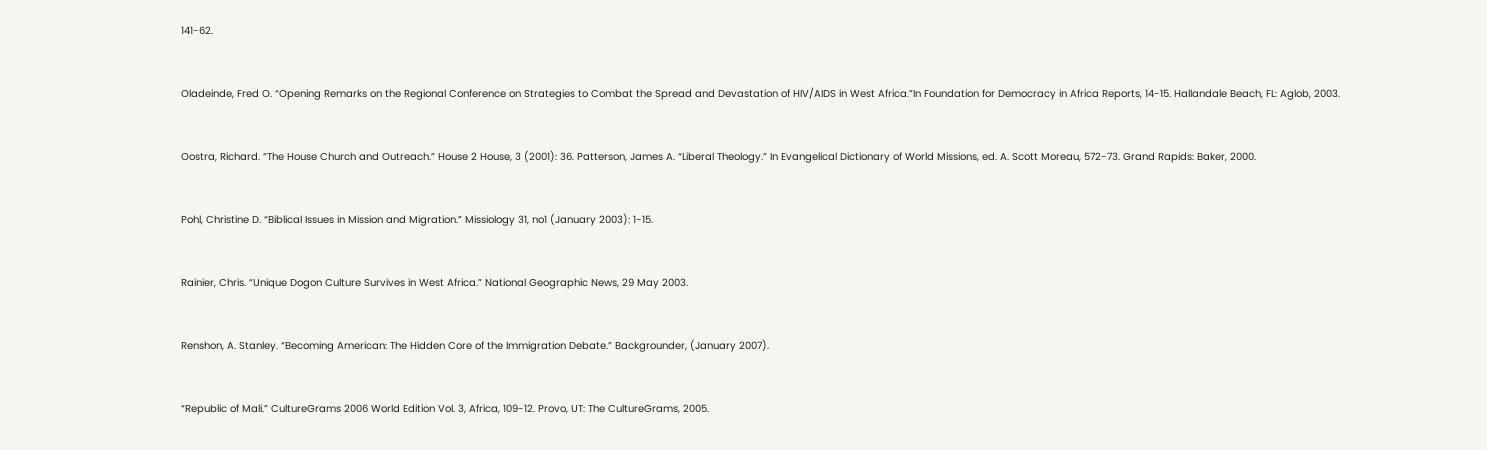141-62.


Oladeinde, Fred O. “Opening Remarks on the Regional Conference on Strategies to Combat the Spread and Devastation of HIV/AIDS in West Africa.”In Foundation for Democracy in Africa Reports, 14-15. Hallandale Beach, FL: Aglob, 2003.


Oostra, Richard. “The House Church and Outreach.” House 2 House, 3 (2001): 36. Patterson, James A. “Liberal Theology.” In Evangelical Dictionary of World Missions, ed. A. Scott Moreau, 572-73. Grand Rapids: Baker, 2000.


Pohl, Christine D. “Biblical Issues in Mission and Migration.” Missiology 31, no1 (January 2003): 1-15.


Rainier, Chris. “Unique Dogon Culture Survives in West Africa.” National Geographic News, 29 May 2003.


Renshon, A. Stanley. “Becoming American: The Hidden Core of the Immigration Debate.” Backgrounder, (January 2007).


“Republic of Mali.” CultureGrams 2006 World Edition Vol. 3, Africa, 109-12. Provo, UT: The CultureGrams, 2005.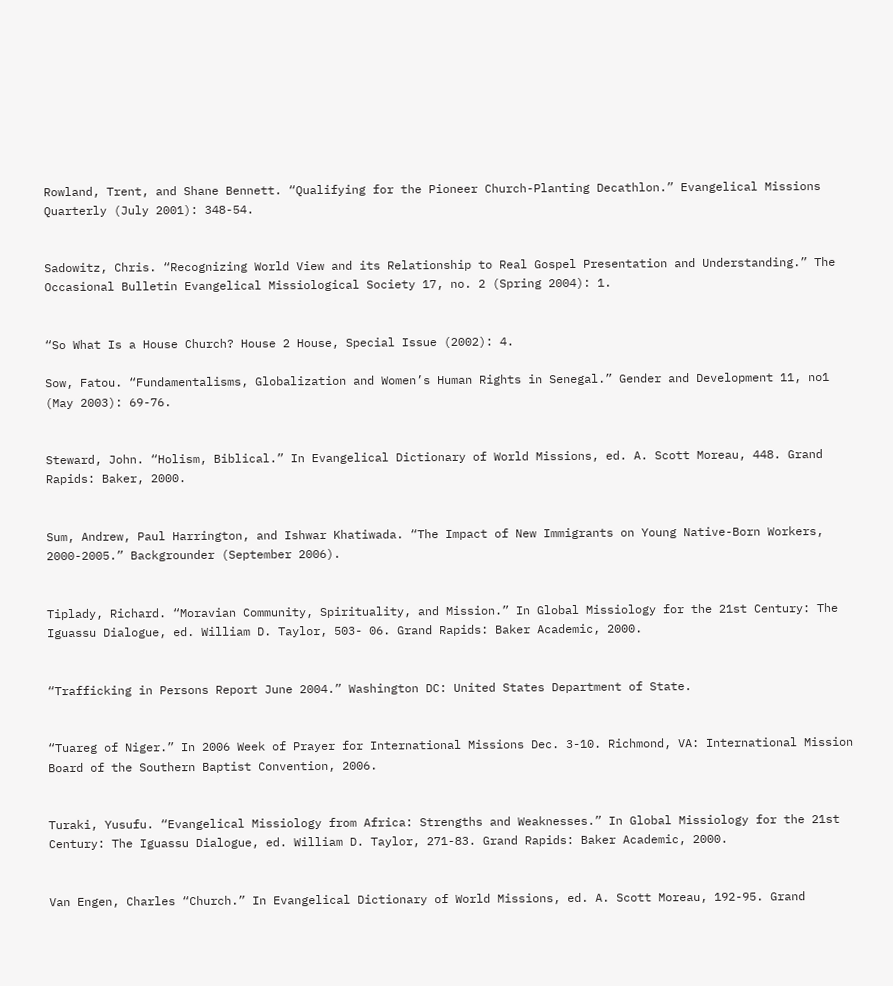Rowland, Trent, and Shane Bennett. “Qualifying for the Pioneer Church-Planting Decathlon.” Evangelical Missions Quarterly (July 2001): 348-54.


Sadowitz, Chris. “Recognizing World View and its Relationship to Real Gospel Presentation and Understanding.” The Occasional Bulletin Evangelical Missiological Society 17, no. 2 (Spring 2004): 1.


“So What Is a House Church? House 2 House, Special Issue (2002): 4.

Sow, Fatou. “Fundamentalisms, Globalization and Women’s Human Rights in Senegal.” Gender and Development 11, no1 (May 2003): 69-76.


Steward, John. “Holism, Biblical.” In Evangelical Dictionary of World Missions, ed. A. Scott Moreau, 448. Grand Rapids: Baker, 2000.


Sum, Andrew, Paul Harrington, and Ishwar Khatiwada. “The Impact of New Immigrants on Young Native-Born Workers, 2000-2005.” Backgrounder (September 2006).


Tiplady, Richard. “Moravian Community, Spirituality, and Mission.” In Global Missiology for the 21st Century: The Iguassu Dialogue, ed. William D. Taylor, 503- 06. Grand Rapids: Baker Academic, 2000.


“Trafficking in Persons Report June 2004.” Washington DC: United States Department of State.


“Tuareg of Niger.” In 2006 Week of Prayer for International Missions Dec. 3-10. Richmond, VA: International Mission Board of the Southern Baptist Convention, 2006.


Turaki, Yusufu. “Evangelical Missiology from Africa: Strengths and Weaknesses.” In Global Missiology for the 21st Century: The Iguassu Dialogue, ed. William D. Taylor, 271-83. Grand Rapids: Baker Academic, 2000.


Van Engen, Charles “Church.” In Evangelical Dictionary of World Missions, ed. A. Scott Moreau, 192-95. Grand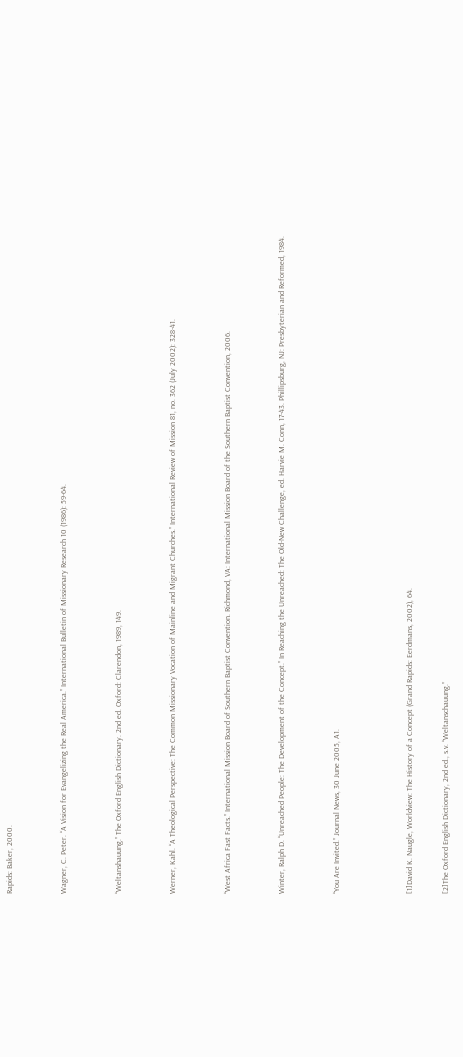Rapids: Baker, 2000.


Wagner, C. Peter. “A Vision for Evangelizing the Real America.” International Bulletin of Missionary Research 10 (1986): 59-64.


“Weltanshauung.” The Oxford English Dictionary. 2nd ed. Oxford: Clarendon, 1989, 149.


Werner, Kahl. “A Theological Perspective: The Common Missionary Vocation of Mainline and Migrant Churches.” International Review of Mission 81, no. 362 (July 2002): 328-41.


“West Africa Fast Facts.” International Mission Board of Southern Baptist Convention. Richmond, VA: International Mission Board of the Southern Baptist Convention, 2006.


Winter, Ralph D. “Unreached People: The Development of the Concept.” In Reaching the Unreached: The Old-New Challenge, ed. Harvie M. Conn, 17-43. Phillipsburg, NJ: Presbyterian and Reformed, 1984.


“You Are Invited.” Journal News, 30 June 2005, A1.



[1]David K. Naugle, Worldview: The History of a Concept (Grand Rapids: Eerdmans, 2002), 64.

[2]The Oxford English Dictionary, 2nd ed., s.v. “Weltanschauung.”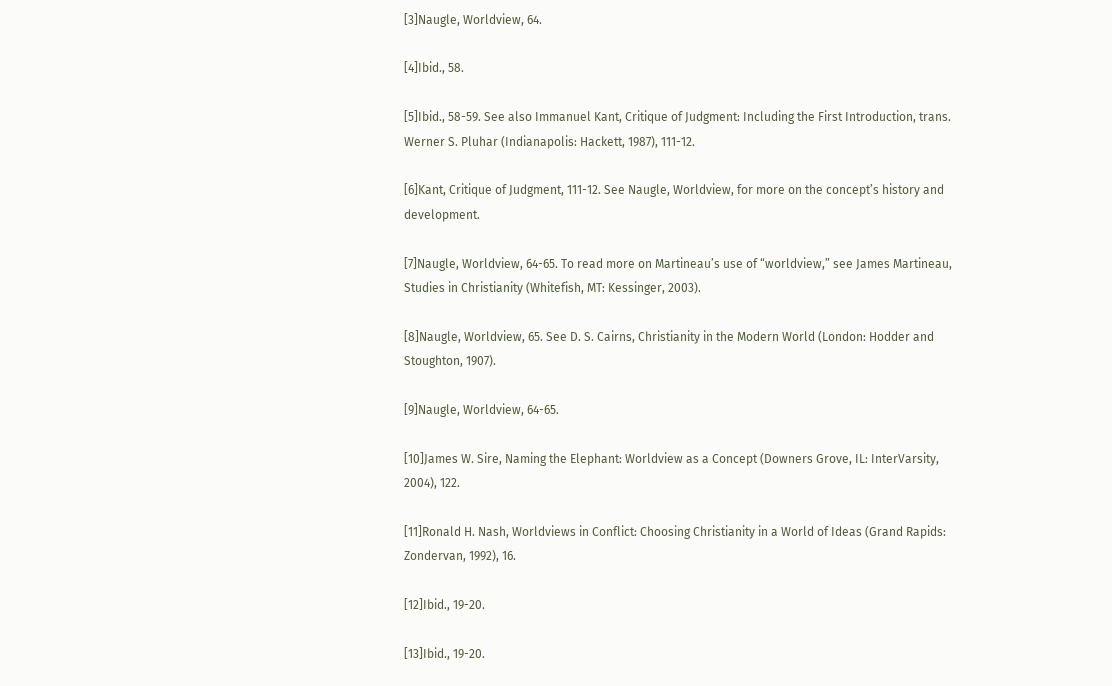[3]Naugle, Worldview, 64.

[4]Ibid., 58.

[5]Ibid., 58-59. See also Immanuel Kant, Critique of Judgment: Including the First Introduction, trans. Werner S. Pluhar (Indianapolis: Hackett, 1987), 111-12.

[6]Kant, Critique of Judgment, 111-12. See Naugle, Worldview, for more on the concept’s history and development.

[7]Naugle, Worldview, 64-65. To read more on Martineau’s use of “worldview,” see James Martineau, Studies in Christianity (Whitefish, MT: Kessinger, 2003).

[8]Naugle, Worldview, 65. See D. S. Cairns, Christianity in the Modern World (London: Hodder and Stoughton, 1907).

[9]Naugle, Worldview, 64-65.

[10]James W. Sire, Naming the Elephant: Worldview as a Concept (Downers Grove, IL: InterVarsity, 2004), 122.

[11]Ronald H. Nash, Worldviews in Conflict: Choosing Christianity in a World of Ideas (Grand Rapids: Zondervan, 1992), 16.

[12]Ibid., 19-20.

[13]Ibid., 19-20.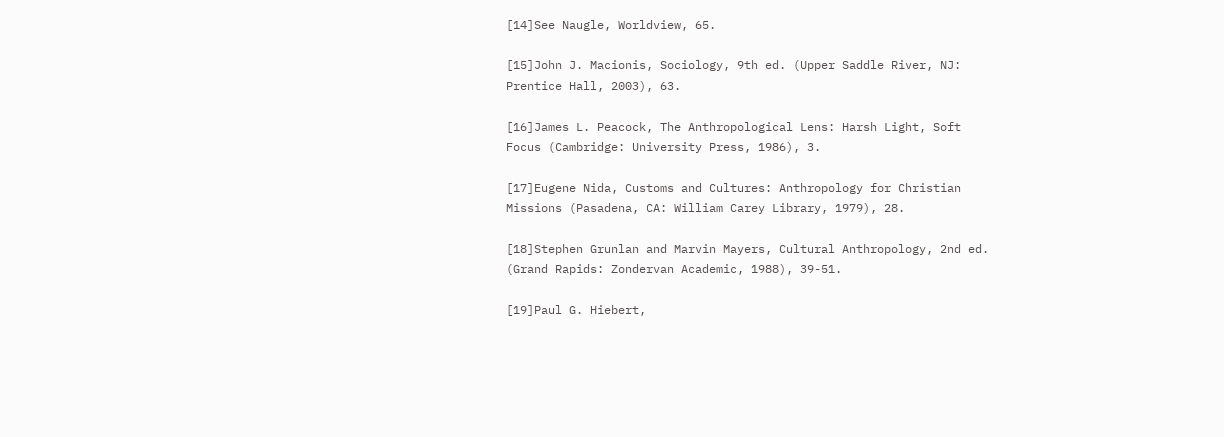[14]See Naugle, Worldview, 65.

[15]John J. Macionis, Sociology, 9th ed. (Upper Saddle River, NJ: Prentice Hall, 2003), 63.

[16]James L. Peacock, The Anthropological Lens: Harsh Light, Soft Focus (Cambridge: University Press, 1986), 3.

[17]Eugene Nida, Customs and Cultures: Anthropology for Christian Missions (Pasadena, CA: William Carey Library, 1979), 28.

[18]Stephen Grunlan and Marvin Mayers, Cultural Anthropology, 2nd ed. (Grand Rapids: Zondervan Academic, 1988), 39-51.

[19]Paul G. Hiebert,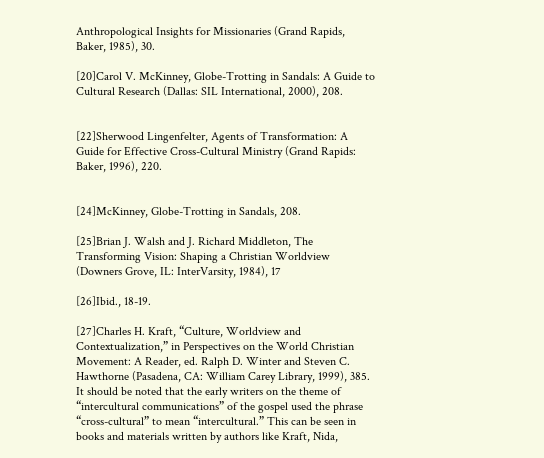Anthropological Insights for Missionaries (Grand Rapids, Baker, 1985), 30.

[20]Carol V. McKinney, Globe-Trotting in Sandals: A Guide to Cultural Research (Dallas: SIL International, 2000), 208.


[22]Sherwood Lingenfelter, Agents of Transformation: A Guide for Effective Cross-Cultural Ministry (Grand Rapids: Baker, 1996), 220.


[24]McKinney, Globe-Trotting in Sandals, 208.

[25]Brian J. Walsh and J. Richard Middleton, The Transforming Vision: Shaping a Christian Worldview (Downers Grove, IL: InterVarsity, 1984), 17

[26]Ibid., 18-19.

[27]Charles H. Kraft, “Culture, Worldview and Contextualization,” in Perspectives on the World Christian Movement: A Reader, ed. Ralph D. Winter and Steven C. Hawthorne (Pasadena, CA: William Carey Library, 1999), 385. It should be noted that the early writers on the theme of “intercultural communications” of the gospel used the phrase “cross-cultural” to mean “intercultural.” This can be seen in books and materials written by authors like Kraft, Nida,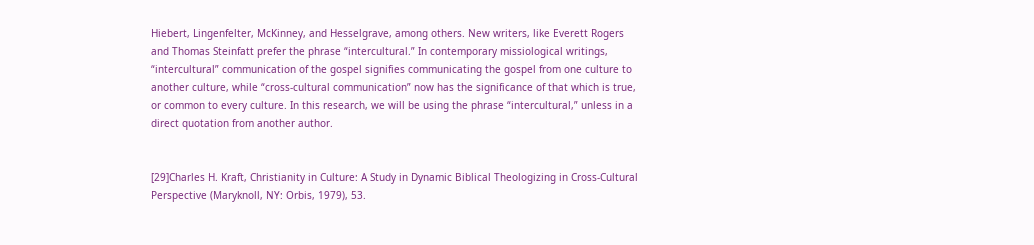Hiebert, Lingenfelter, McKinney, and Hesselgrave, among others. New writers, like Everett Rogers and Thomas Steinfatt prefer the phrase “intercultural.” In contemporary missiological writings, “intercultural” communication of the gospel signifies communicating the gospel from one culture to another culture, while “cross-cultural communication” now has the significance of that which is true, or common to every culture. In this research, we will be using the phrase “intercultural,” unless in a direct quotation from another author.


[29]Charles H. Kraft, Christianity in Culture: A Study in Dynamic Biblical Theologizing in Cross-Cultural Perspective (Maryknoll, NY: Orbis, 1979), 53.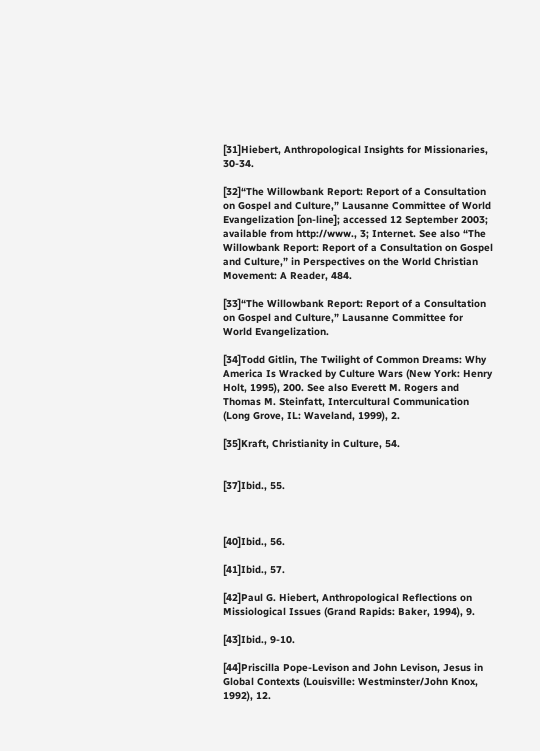[31]Hiebert, Anthropological Insights for Missionaries, 30-34.

[32]“The Willowbank Report: Report of a Consultation on Gospel and Culture,” Lausanne Committee of World Evangelization [on-line]; accessed 12 September 2003; available from http://www., 3; Internet. See also “The Willowbank Report: Report of a Consultation on Gospel and Culture,” in Perspectives on the World Christian Movement: A Reader, 484.

[33]“The Willowbank Report: Report of a Consultation on Gospel and Culture,” Lausanne Committee for World Evangelization.

[34]Todd Gitlin, The Twilight of Common Dreams: Why America Is Wracked by Culture Wars (New York: Henry Holt, 1995), 200. See also Everett M. Rogers and Thomas M. Steinfatt, Intercultural Communication (Long Grove, IL: Waveland, 1999), 2.

[35]Kraft, Christianity in Culture, 54.


[37]Ibid., 55.



[40]Ibid., 56.

[41]Ibid., 57.

[42]Paul G. Hiebert, Anthropological Reflections on Missiological Issues (Grand Rapids: Baker, 1994), 9.

[43]Ibid., 9-10.

[44]Priscilla Pope-Levison and John Levison, Jesus in Global Contexts (Louisville: Westminster/John Knox, 1992), 12.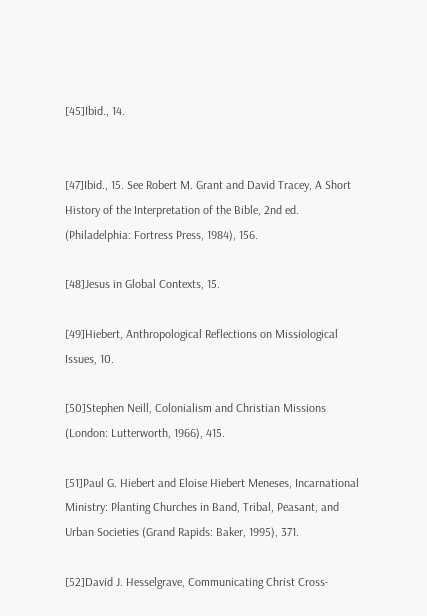[45]Ibid., 14.


[47]Ibid., 15. See Robert M. Grant and David Tracey, A Short History of the Interpretation of the Bible, 2nd ed. (Philadelphia: Fortress Press, 1984), 156.

[48]Jesus in Global Contexts, 15.

[49]Hiebert, Anthropological Reflections on Missiological Issues, 10.

[50]Stephen Neill, Colonialism and Christian Missions (London: Lutterworth, 1966), 415.

[51]Paul G. Hiebert and Eloise Hiebert Meneses, Incarnational Ministry: Planting Churches in Band, Tribal, Peasant, and Urban Societies (Grand Rapids: Baker, 1995), 371.

[52]David J. Hesselgrave, Communicating Christ Cross-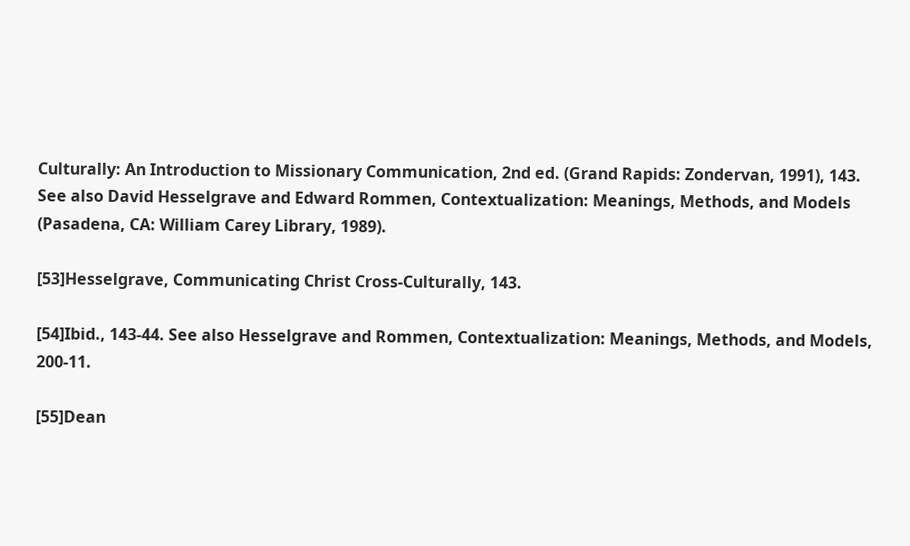Culturally: An Introduction to Missionary Communication, 2nd ed. (Grand Rapids: Zondervan, 1991), 143. See also David Hesselgrave and Edward Rommen, Contextualization: Meanings, Methods, and Models (Pasadena, CA: William Carey Library, 1989).

[53]Hesselgrave, Communicating Christ Cross-Culturally, 143.

[54]Ibid., 143-44. See also Hesselgrave and Rommen, Contextualization: Meanings, Methods, and Models, 200-11.

[55]Dean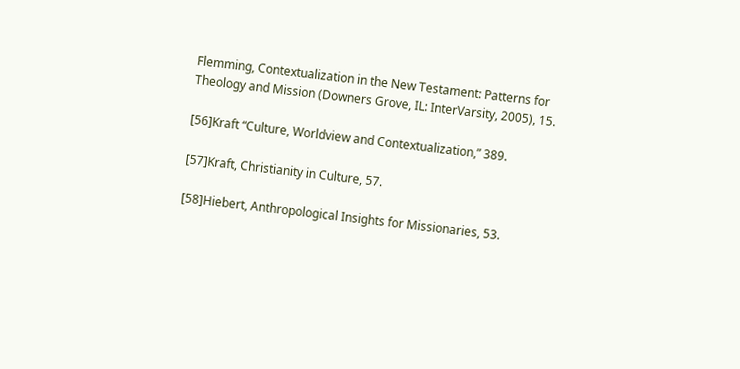Flemming, Contextualization in the New Testament: Patterns for Theology and Mission (Downers Grove, IL: InterVarsity, 2005), 15.

[56]Kraft “Culture, Worldview and Contextualization,” 389.

[57]Kraft, Christianity in Culture, 57.

[58]Hiebert, Anthropological Insights for Missionaries, 53.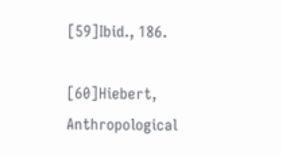[59]Ibid., 186.

[60]Hiebert, Anthropological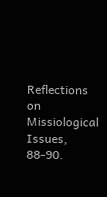Reflections on Missiological Issues, 88-90.